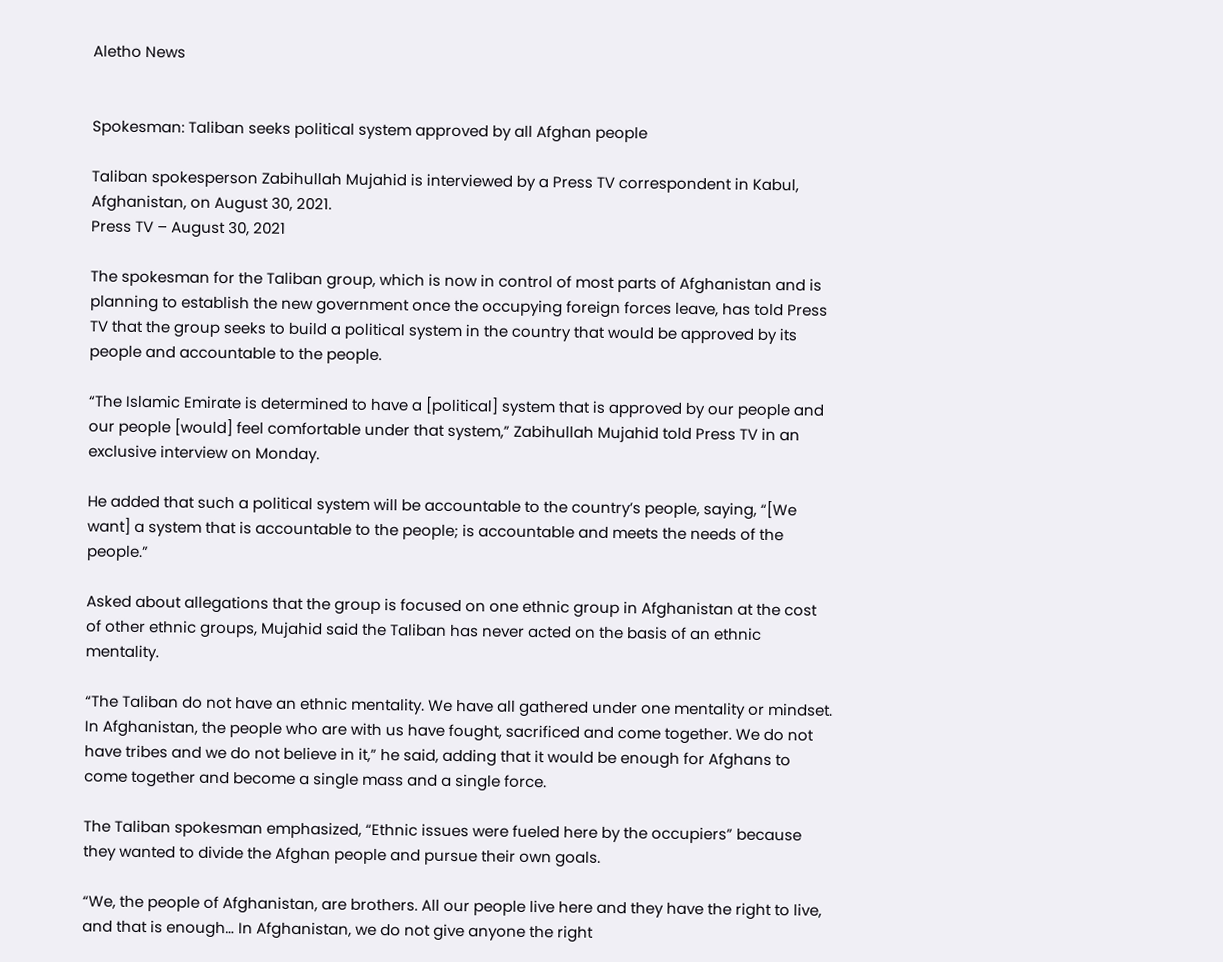Aletho News


Spokesman: Taliban seeks political system approved by all Afghan people

Taliban spokesperson Zabihullah Mujahid is interviewed by a Press TV correspondent in Kabul, Afghanistan, on August 30, 2021.
Press TV – August 30, 2021

The spokesman for the Taliban group, which is now in control of most parts of Afghanistan and is planning to establish the new government once the occupying foreign forces leave, has told Press TV that the group seeks to build a political system in the country that would be approved by its people and accountable to the people.

“The Islamic Emirate is determined to have a [political] system that is approved by our people and our people [would] feel comfortable under that system,” Zabihullah Mujahid told Press TV in an exclusive interview on Monday.

He added that such a political system will be accountable to the country’s people, saying, “[We want] a system that is accountable to the people; is accountable and meets the needs of the people.”

Asked about allegations that the group is focused on one ethnic group in Afghanistan at the cost of other ethnic groups, Mujahid said the Taliban has never acted on the basis of an ethnic mentality.

“The Taliban do not have an ethnic mentality. We have all gathered under one mentality or mindset. In Afghanistan, the people who are with us have fought, sacrificed and come together. We do not have tribes and we do not believe in it,” he said, adding that it would be enough for Afghans to come together and become a single mass and a single force.

The Taliban spokesman emphasized, “Ethnic issues were fueled here by the occupiers” because they wanted to divide the Afghan people and pursue their own goals.

“We, the people of Afghanistan, are brothers. All our people live here and they have the right to live, and that is enough… In Afghanistan, we do not give anyone the right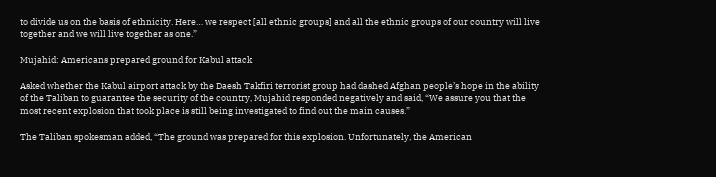to divide us on the basis of ethnicity. Here… we respect [all ethnic groups] and all the ethnic groups of our country will live together and we will live together as one.”

Mujahid: Americans prepared ground for Kabul attack

Asked whether the Kabul airport attack by the Daesh Takfiri terrorist group had dashed Afghan people’s hope in the ability of the Taliban to guarantee the security of the country, Mujahid responded negatively and said, “We assure you that the most recent explosion that took place is still being investigated to find out the main causes.”

The Taliban spokesman added, “The ground was prepared for this explosion. Unfortunately, the American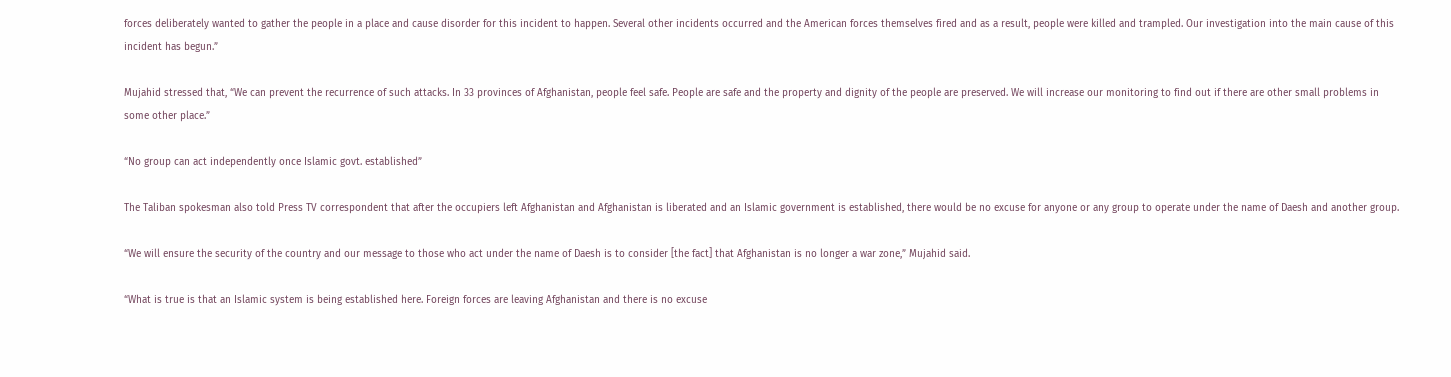forces deliberately wanted to gather the people in a place and cause disorder for this incident to happen. Several other incidents occurred and the American forces themselves fired and as a result, people were killed and trampled. Our investigation into the main cause of this incident has begun.”

Mujahid stressed that, “We can prevent the recurrence of such attacks. In 33 provinces of Afghanistan, people feel safe. People are safe and the property and dignity of the people are preserved. We will increase our monitoring to find out if there are other small problems in some other place.”

“No group can act independently once Islamic govt. established”

The Taliban spokesman also told Press TV correspondent that after the occupiers left Afghanistan and Afghanistan is liberated and an Islamic government is established, there would be no excuse for anyone or any group to operate under the name of Daesh and another group.

“We will ensure the security of the country and our message to those who act under the name of Daesh is to consider [the fact] that Afghanistan is no longer a war zone,” Mujahid said.

“What is true is that an Islamic system is being established here. Foreign forces are leaving Afghanistan and there is no excuse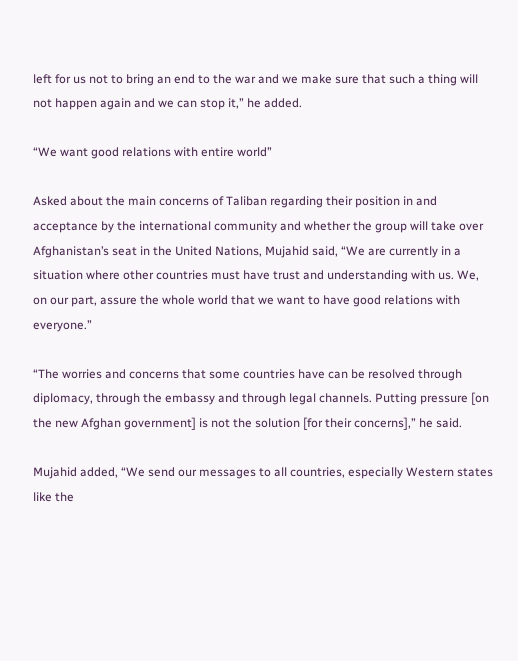left for us not to bring an end to the war and we make sure that such a thing will not happen again and we can stop it,” he added.

“We want good relations with entire world”

Asked about the main concerns of Taliban regarding their position in and acceptance by the international community and whether the group will take over Afghanistan’s seat in the United Nations, Mujahid said, “We are currently in a situation where other countries must have trust and understanding with us. We, on our part, assure the whole world that we want to have good relations with everyone.”

“The worries and concerns that some countries have can be resolved through diplomacy, through the embassy and through legal channels. Putting pressure [on the new Afghan government] is not the solution [for their concerns],” he said.

Mujahid added, “We send our messages to all countries, especially Western states like the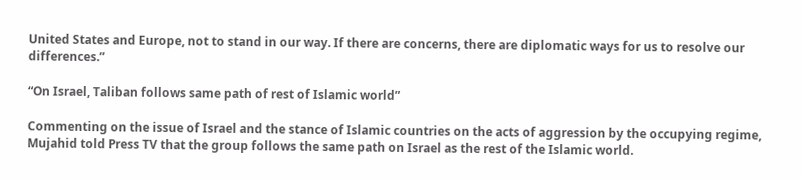United States and Europe, not to stand in our way. If there are concerns, there are diplomatic ways for us to resolve our differences.”

“On Israel, Taliban follows same path of rest of Islamic world”

Commenting on the issue of Israel and the stance of Islamic countries on the acts of aggression by the occupying regime, Mujahid told Press TV that the group follows the same path on Israel as the rest of the Islamic world.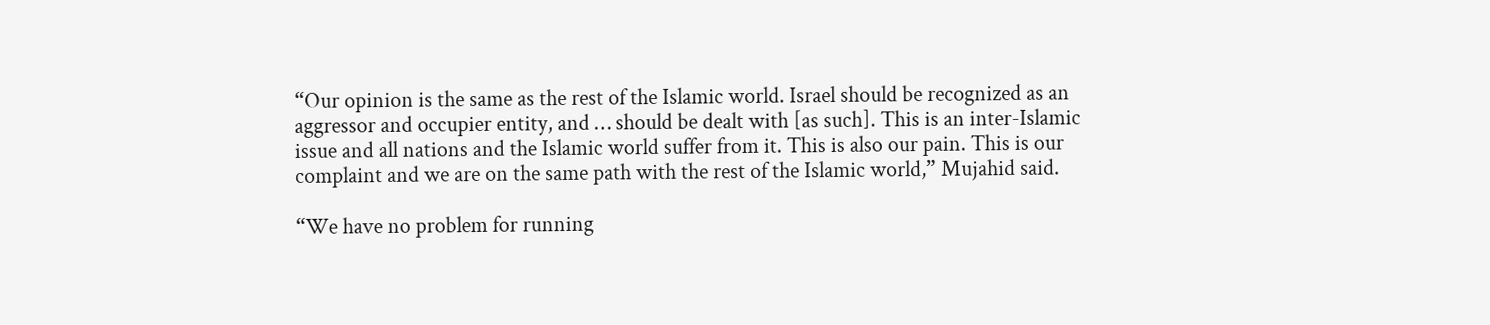“Our opinion is the same as the rest of the Islamic world. Israel should be recognized as an aggressor and occupier entity, and … should be dealt with [as such]. This is an inter-Islamic issue and all nations and the Islamic world suffer from it. This is also our pain. This is our complaint and we are on the same path with the rest of the Islamic world,” Mujahid said.

“We have no problem for running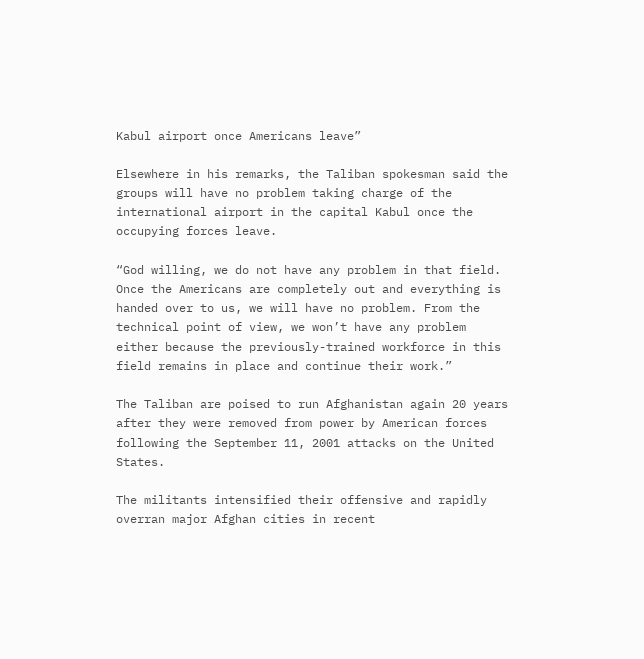Kabul airport once Americans leave”

Elsewhere in his remarks, the Taliban spokesman said the groups will have no problem taking charge of the international airport in the capital Kabul once the occupying forces leave.

“God willing, we do not have any problem in that field. Once the Americans are completely out and everything is handed over to us, we will have no problem. From the technical point of view, we won’t have any problem either because the previously-trained workforce in this field remains in place and continue their work.”

The Taliban are poised to run Afghanistan again 20 years after they were removed from power by American forces following the September 11, 2001 attacks on the United States.

The militants intensified their offensive and rapidly overran major Afghan cities in recent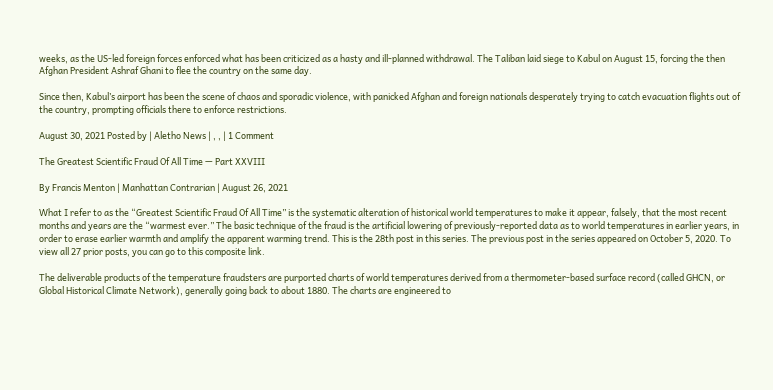weeks, as the US-led foreign forces enforced what has been criticized as a hasty and ill-planned withdrawal. The Taliban laid siege to Kabul on August 15, forcing the then Afghan President Ashraf Ghani to flee the country on the same day.

Since then, Kabul’s airport has been the scene of chaos and sporadic violence, with panicked Afghan and foreign nationals desperately trying to catch evacuation flights out of the country, prompting officials there to enforce restrictions.

August 30, 2021 Posted by | Aletho News | , , | 1 Comment

The Greatest Scientific Fraud Of All Time — Part XXVIII

By Francis Menton | Manhattan Contrarian | August 26, 2021

What I refer to as the “Greatest Scientific Fraud Of All Time” is the systematic alteration of historical world temperatures to make it appear, falsely, that the most recent months and years are the “warmest ever.” The basic technique of the fraud is the artificial lowering of previously-reported data as to world temperatures in earlier years, in order to erase earlier warmth and amplify the apparent warming trend. This is the 28th post in this series. The previous post in the series appeared on October 5, 2020. To view all 27 prior posts, you can go to this composite link.

The deliverable products of the temperature fraudsters are purported charts of world temperatures derived from a thermometer-based surface record (called GHCN, or Global Historical Climate Network), generally going back to about 1880. The charts are engineered to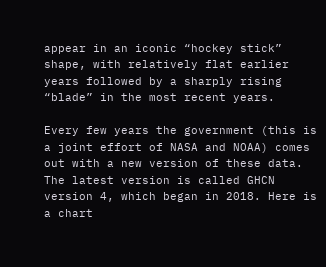appear in an iconic “hockey stick” shape, with relatively flat earlier years followed by a sharply rising “blade” in the most recent years.

Every few years the government (this is a joint effort of NASA and NOAA) comes out with a new version of these data. The latest version is called GHCN version 4, which began in 2018. Here is a chart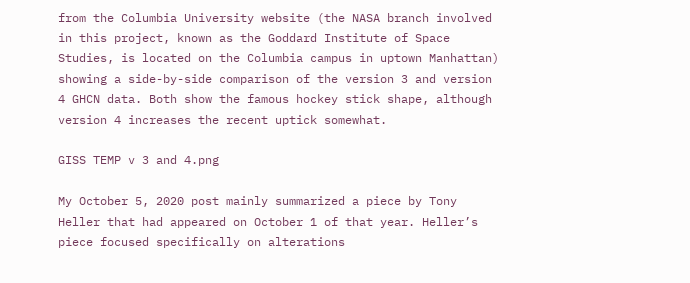from the Columbia University website (the NASA branch involved in this project, known as the Goddard Institute of Space Studies, is located on the Columbia campus in uptown Manhattan) showing a side-by-side comparison of the version 3 and version 4 GHCN data. Both show the famous hockey stick shape, although version 4 increases the recent uptick somewhat.

GISS TEMP v 3 and 4.png

My October 5, 2020 post mainly summarized a piece by Tony Heller that had appeared on October 1 of that year. Heller’s piece focused specifically on alterations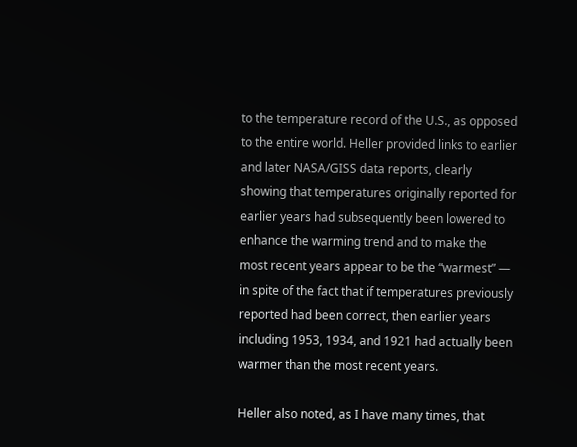to the temperature record of the U.S., as opposed to the entire world. Heller provided links to earlier and later NASA/GISS data reports, clearly showing that temperatures originally reported for earlier years had subsequently been lowered to enhance the warming trend and to make the most recent years appear to be the “warmest” — in spite of the fact that if temperatures previously reported had been correct, then earlier years including 1953, 1934, and 1921 had actually been warmer than the most recent years.

Heller also noted, as I have many times, that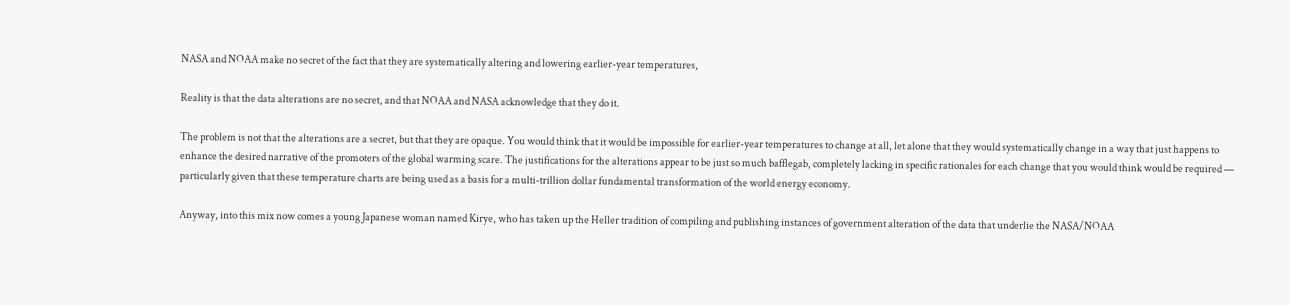NASA and NOAA make no secret of the fact that they are systematically altering and lowering earlier-year temperatures,

Reality is that the data alterations are no secret, and that NOAA and NASA acknowledge that they do it.

The problem is not that the alterations are a secret, but that they are opaque. You would think that it would be impossible for earlier-year temperatures to change at all, let alone that they would systematically change in a way that just happens to enhance the desired narrative of the promoters of the global warming scare. The justifications for the alterations appear to be just so much bafflegab, completely lacking in specific rationales for each change that you would think would be required — particularly given that these temperature charts are being used as a basis for a multi-trillion dollar fundamental transformation of the world energy economy.

Anyway, into this mix now comes a young Japanese woman named Kirye, who has taken up the Heller tradition of compiling and publishing instances of government alteration of the data that underlie the NASA/NOAA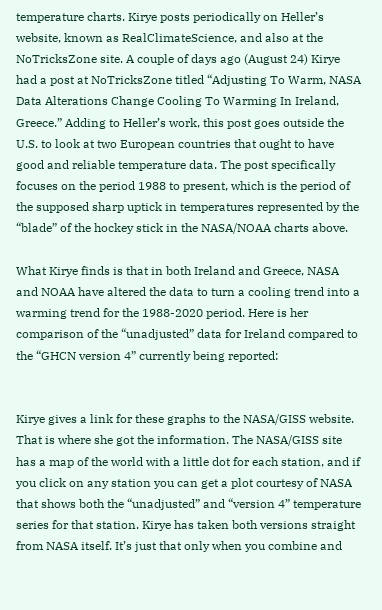temperature charts. Kirye posts periodically on Heller’s website, known as RealClimateScience, and also at the NoTricksZone site. A couple of days ago (August 24) Kirye had a post at NoTricksZone titled “Adjusting To Warm, NASA Data Alterations Change Cooling To Warming In Ireland, Greece.” Adding to Heller’s work, this post goes outside the U.S. to look at two European countries that ought to have good and reliable temperature data. The post specifically focuses on the period 1988 to present, which is the period of the supposed sharp uptick in temperatures represented by the “blade” of the hockey stick in the NASA/NOAA charts above.

What Kirye finds is that in both Ireland and Greece, NASA and NOAA have altered the data to turn a cooling trend into a warming trend for the 1988-2020 period. Here is her comparison of the “unadjusted” data for Ireland compared to the “GHCN version 4” currently being reported:


Kirye gives a link for these graphs to the NASA/GISS website. That is where she got the information. The NASA/GISS site has a map of the world with a little dot for each station, and if you click on any station you can get a plot courtesy of NASA that shows both the “unadjusted” and “version 4” temperature series for that station. Kirye has taken both versions straight from NASA itself. It’s just that only when you combine and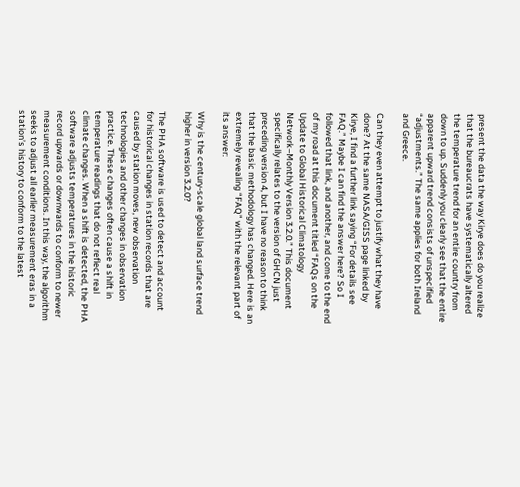present the data the way Kirye does do you realize that the bureaucrats have systematically altered the temperature trend for an entire country from down to up. Suddenly you clearly see that the entire apparent upward trend consists of unspecified “adjustments.” The same applies for both Ireland and Greece.

Can they even attempt to justify what they have done? At the same NASA/GISS page linked by Kirye, I find a further link saying “For details see FAQ.” Maybe I can find the answer here? So I followed that link, and another, and come to the end of my road at this document titled “FAQs on the Update to Global Historical Climatology Network–Monthly Version 3.2.0.” This document specifically relates to the version of GHCN just preceding version 4, but I have no reason to think that the basic methodology has changed. Here is an extremely revealing “FAQ” with the relevant part of its answer:

Why is the century‐scale global land surface trend higher in version 3.2.0?

The PHA software is used to detect and account for historical changes in station records that are caused by station moves, new observation technologies and other changes in observation practice. These changes often cause a shift in temperature readings that do not reflect real climate changes. When a shift is detected, the PHA software adjusts temperatures in the historic record upwards or downwards to conform to newer measurement conditions. In this way, the algorithm seeks to adjust all earlier measurement eras in a station’s history to conform to the latest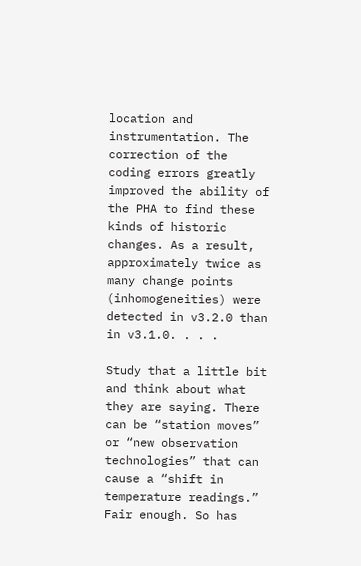location and instrumentation. The correction of the coding errors greatly improved the ability of the PHA to find these kinds of historic changes. As a result, approximately twice as many change points (inhomogeneities) were detected in v3.2.0 than in v3.1.0. . . .

Study that a little bit and think about what they are saying. There can be “station moves” or “new observation technologies” that can cause a “shift in temperature readings.” Fair enough. So has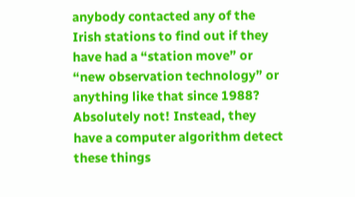anybody contacted any of the Irish stations to find out if they have had a “station move” or “new observation technology” or anything like that since 1988? Absolutely not! Instead, they have a computer algorithm detect these things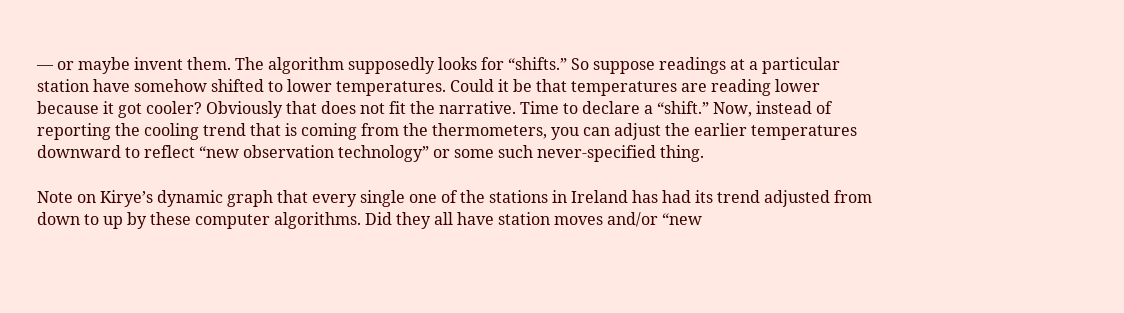— or maybe invent them. The algorithm supposedly looks for “shifts.” So suppose readings at a particular station have somehow shifted to lower temperatures. Could it be that temperatures are reading lower because it got cooler? Obviously that does not fit the narrative. Time to declare a “shift.” Now, instead of reporting the cooling trend that is coming from the thermometers, you can adjust the earlier temperatures downward to reflect “new observation technology” or some such never-specified thing.

Note on Kirye’s dynamic graph that every single one of the stations in Ireland has had its trend adjusted from down to up by these computer algorithms. Did they all have station moves and/or “new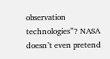observation technologies”? NASA doesn’t even pretend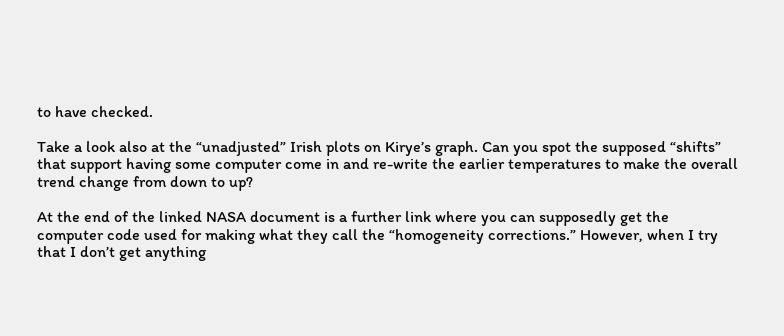to have checked.

Take a look also at the “unadjusted” Irish plots on Kirye’s graph. Can you spot the supposed “shifts” that support having some computer come in and re-write the earlier temperatures to make the overall trend change from down to up?

At the end of the linked NASA document is a further link where you can supposedly get the computer code used for making what they call the “homogeneity corrections.” However, when I try that I don’t get anything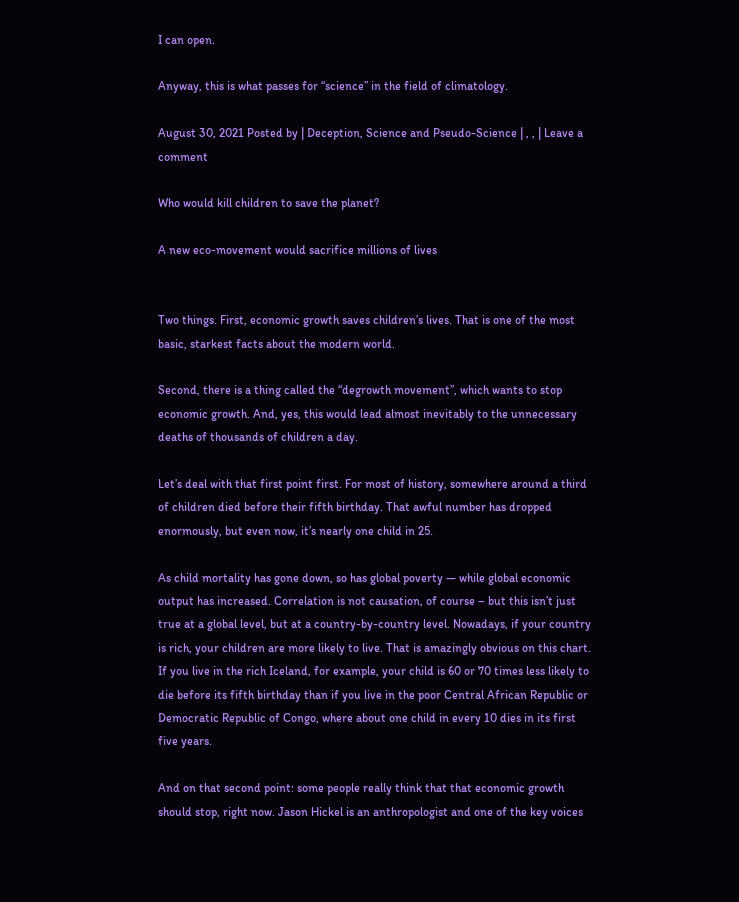I can open.

Anyway, this is what passes for “science” in the field of climatology.

August 30, 2021 Posted by | Deception, Science and Pseudo-Science | , , | Leave a comment

Who would kill children to save the planet?

A new eco-movement would sacrifice millions of lives


Two things. First, economic growth saves children’s lives. That is one of the most basic, starkest facts about the modern world.

Second, there is a thing called the “degrowth movement”, which wants to stop economic growth. And, yes, this would lead almost inevitably to the unnecessary deaths of thousands of children a day.

Let’s deal with that first point first. For most of history, somewhere around a third of children died before their fifth birthday. That awful number has dropped enormously, but even now, it’s nearly one child in 25.

As child mortality has gone down, so has global poverty — while global economic output has increased. Correlation is not causation, of course – but this isn’t just true at a global level, but at a country-by-country level. Nowadays, if your country is rich, your children are more likely to live. That is amazingly obvious on this chart. If you live in the rich Iceland, for example, your child is 60 or 70 times less likely to die before its fifth birthday than if you live in the poor Central African Republic or Democratic Republic of Congo, where about one child in every 10 dies in its first five years.

And on that second point: some people really think that that economic growth should stop, right now. Jason Hickel is an anthropologist and one of the key voices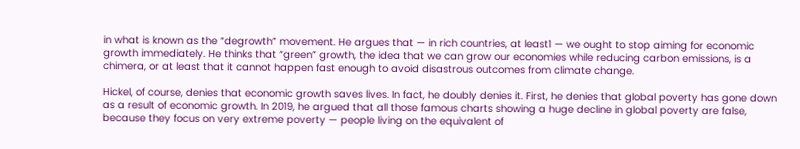in what is known as the “degrowth” movement. He argues that — in rich countries, at least1 — we ought to stop aiming for economic growth immediately. He thinks that “green” growth, the idea that we can grow our economies while reducing carbon emissions, is a chimera, or at least that it cannot happen fast enough to avoid disastrous outcomes from climate change.

Hickel, of course, denies that economic growth saves lives. In fact, he doubly denies it. First, he denies that global poverty has gone down as a result of economic growth. In 2019, he argued that all those famous charts showing a huge decline in global poverty are false, because they focus on very extreme poverty — people living on the equivalent of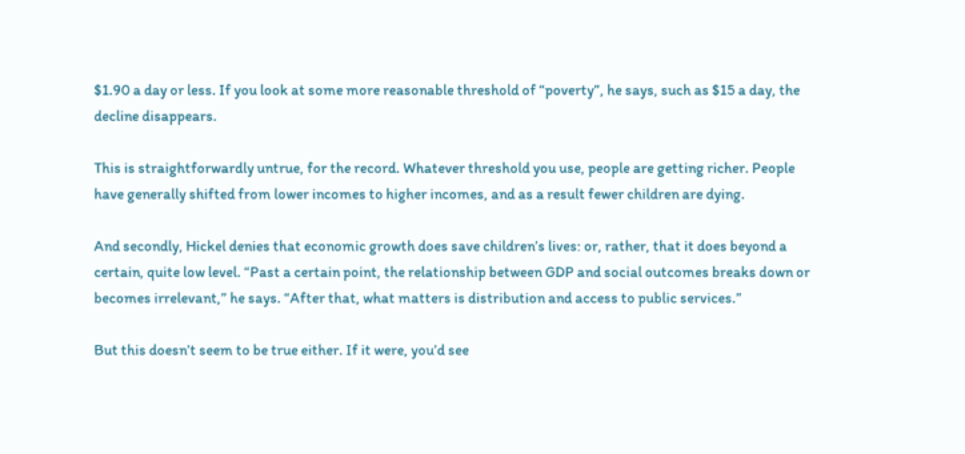$1.90 a day or less. If you look at some more reasonable threshold of “poverty”, he says, such as $15 a day, the decline disappears.

This is straightforwardly untrue, for the record. Whatever threshold you use, people are getting richer. People have generally shifted from lower incomes to higher incomes, and as a result fewer children are dying.

And secondly, Hickel denies that economic growth does save children’s lives: or, rather, that it does beyond a certain, quite low level. “Past a certain point, the relationship between GDP and social outcomes breaks down or becomes irrelevant,” he says. “After that, what matters is distribution and access to public services.”

But this doesn’t seem to be true either. If it were, you’d see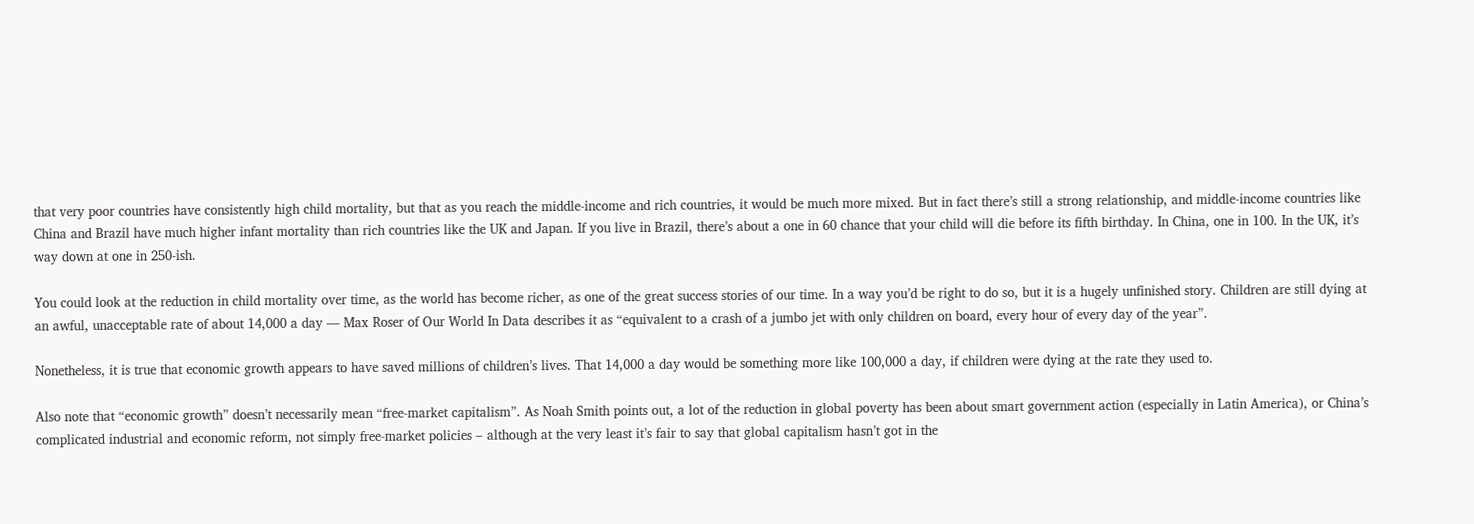that very poor countries have consistently high child mortality, but that as you reach the middle-income and rich countries, it would be much more mixed. But in fact there’s still a strong relationship, and middle-income countries like China and Brazil have much higher infant mortality than rich countries like the UK and Japan. If you live in Brazil, there’s about a one in 60 chance that your child will die before its fifth birthday. In China, one in 100. In the UK, it’s way down at one in 250-ish.

You could look at the reduction in child mortality over time, as the world has become richer, as one of the great success stories of our time. In a way you’d be right to do so, but it is a hugely unfinished story. Children are still dying at an awful, unacceptable rate of about 14,000 a day — Max Roser of Our World In Data describes it as “equivalent to a crash of a jumbo jet with only children on board, every hour of every day of the year”.

Nonetheless, it is true that economic growth appears to have saved millions of children’s lives. That 14,000 a day would be something more like 100,000 a day, if children were dying at the rate they used to.

Also note that “economic growth” doesn’t necessarily mean “free-market capitalism”. As Noah Smith points out, a lot of the reduction in global poverty has been about smart government action (especially in Latin America), or China’s complicated industrial and economic reform, not simply free-market policies – although at the very least it’s fair to say that global capitalism hasn’t got in the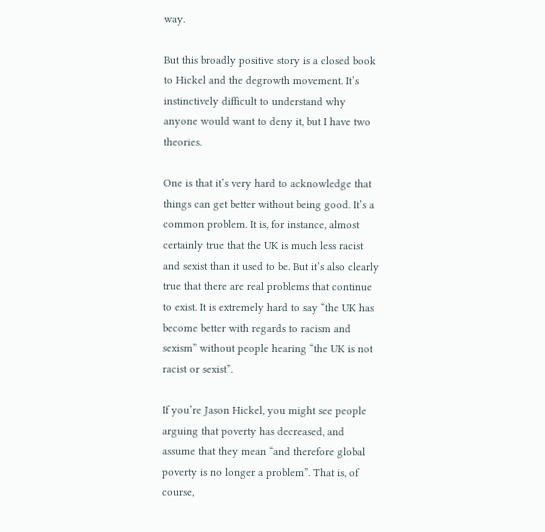way.

But this broadly positive story is a closed book to Hickel and the degrowth movement. It’s instinctively difficult to understand why anyone would want to deny it, but I have two theories.

One is that it’s very hard to acknowledge that things can get better without being good. It’s a common problem. It is, for instance, almost certainly true that the UK is much less racist and sexist than it used to be. But it’s also clearly true that there are real problems that continue to exist. It is extremely hard to say “the UK has become better with regards to racism and sexism” without people hearing “the UK is not racist or sexist”.

If you’re Jason Hickel, you might see people arguing that poverty has decreased, and assume that they mean “and therefore global poverty is no longer a problem”. That is, of course,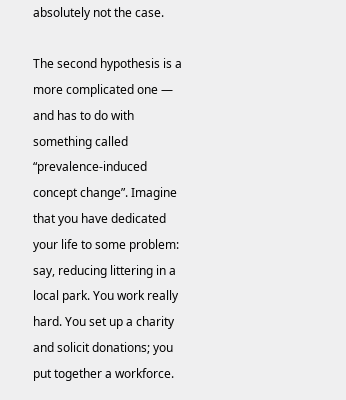absolutely not the case.

The second hypothesis is a more complicated one — and has to do with something called “prevalence-induced concept change”. Imagine that you have dedicated your life to some problem: say, reducing littering in a local park. You work really hard. You set up a charity and solicit donations; you put together a workforce.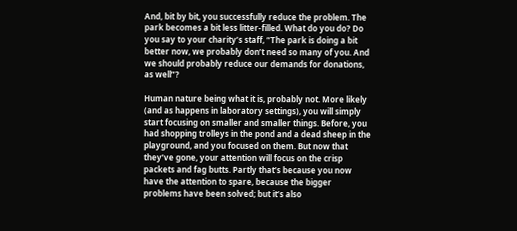And, bit by bit, you successfully reduce the problem. The park becomes a bit less litter-filled. What do you do? Do you say to your charity’s staff, “The park is doing a bit better now, we probably don’t need so many of you. And we should probably reduce our demands for donations, as well”?

Human nature being what it is, probably not. More likely (and as happens in laboratory settings), you will simply start focusing on smaller and smaller things. Before, you had shopping trolleys in the pond and a dead sheep in the playground, and you focused on them. But now that they’ve gone, your attention will focus on the crisp packets and fag butts. Partly that’s because you now have the attention to spare, because the bigger problems have been solved; but it’s also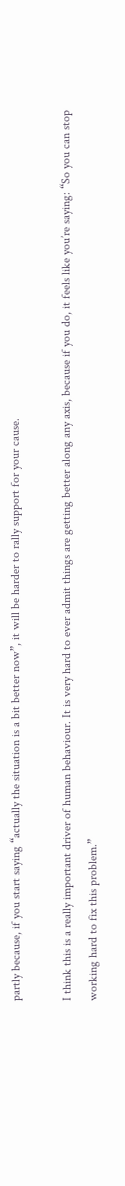partly because, if you start saying “actually the situation is a bit better now”, it will be harder to rally support for your cause.

I think this is a really important driver of human behaviour. It is very hard to ever admit things are getting better along any axis, because if you do, it feels like you’re saying: “So you can stop working hard to fix this problem.”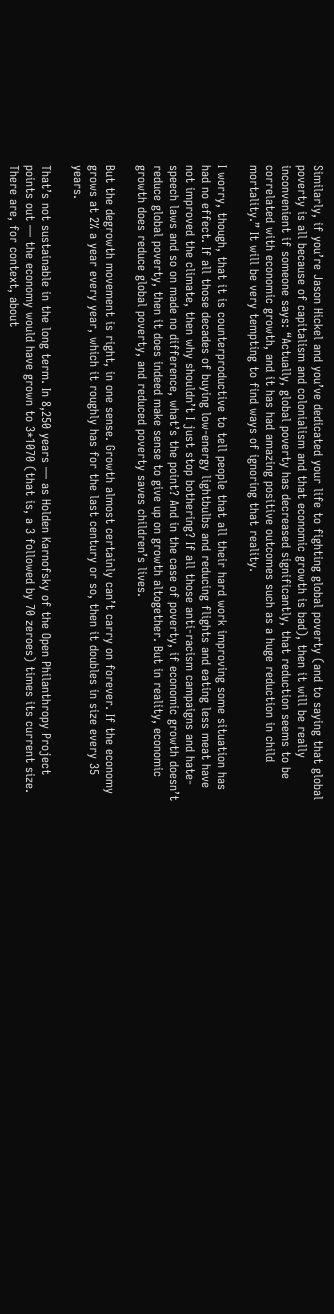Similarly, if you’re Jason Hickel and you’ve dedicated your life to fighting global poverty (and to saying that global poverty is all because of capitalism and colonialism and that economic growth is bad), then it will be really inconvenient if someone says: “Actually, global poverty has decreased significantly, that reduction seems to be correlated with economic growth, and it has had amazing positive outcomes such as a huge reduction in child mortality.” It will be very tempting to find ways of ignoring that reality.

I worry, though, that it is counterproductive to tell people that all their hard work improving some situation has had no effect. If all those decades of buying low-energy lightbulbs and reducing flights and eating less meat have not improved the climate, then why shouldn’t I just stop bothering? If all those anti-racism campaigns and hate-speech laws and so on made no difference, what’s the point? And in the case of poverty, if economic growth doesn’t reduce global poverty, then it does indeed make sense to give up on growth altogether. But in reality, economic growth does reduce global poverty, and reduced poverty saves children’s lives.

But the degrowth movement is right, in one sense. Growth almost certainly can’t carry on forever. If the economy grows at 2% a year every year, which it roughly has for the last century or so, then it doubles in size every 35 years.

That’s not sustainable in the long term. In 8,250 years — as Holden Karnofsky of the Open Philanthropy Project points out — the economy would have grown to 3*1070 (that is, a 3 followed by 70 zeroes) times its current size. There are, for context, about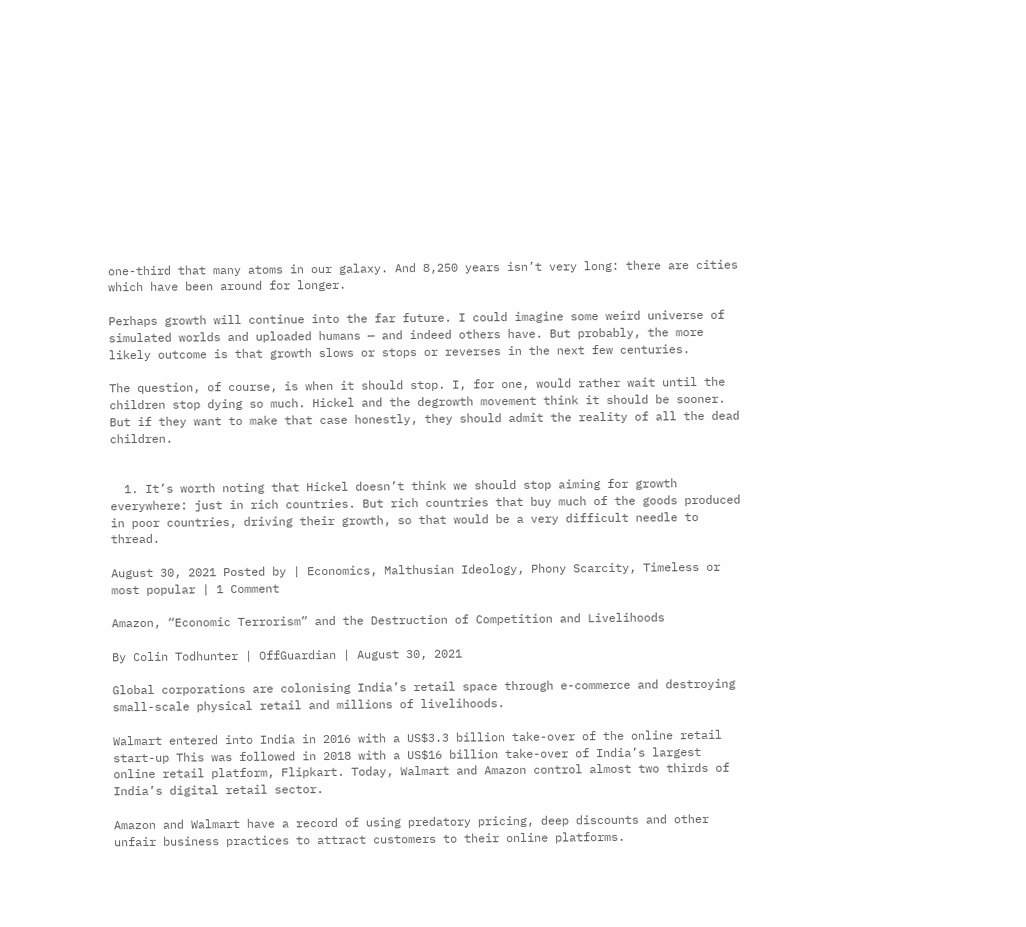one-third that many atoms in our galaxy. And 8,250 years isn’t very long: there are cities which have been around for longer.

Perhaps growth will continue into the far future. I could imagine some weird universe of simulated worlds and uploaded humans — and indeed others have. But probably, the more likely outcome is that growth slows or stops or reverses in the next few centuries.

The question, of course, is when it should stop. I, for one, would rather wait until the children stop dying so much. Hickel and the degrowth movement think it should be sooner. But if they want to make that case honestly, they should admit the reality of all the dead children.


  1. It’s worth noting that Hickel doesn’t think we should stop aiming for growth everywhere: just in rich countries. But rich countries that buy much of the goods produced in poor countries, driving their growth, so that would be a very difficult needle to thread.

August 30, 2021 Posted by | Economics, Malthusian Ideology, Phony Scarcity, Timeless or most popular | 1 Comment

Amazon, “Economic Terrorism” and the Destruction of Competition and Livelihoods

By Colin Todhunter | OffGuardian | August 30, 2021

Global corporations are colonising India’s retail space through e-commerce and destroying small-scale physical retail and millions of livelihoods.

Walmart entered into India in 2016 with a US$3.3 billion take-over of the online retail start-up This was followed in 2018 with a US$16 billion take-over of India’s largest online retail platform, Flipkart. Today, Walmart and Amazon control almost two thirds of India’s digital retail sector.

Amazon and Walmart have a record of using predatory pricing, deep discounts and other unfair business practices to attract customers to their online platforms.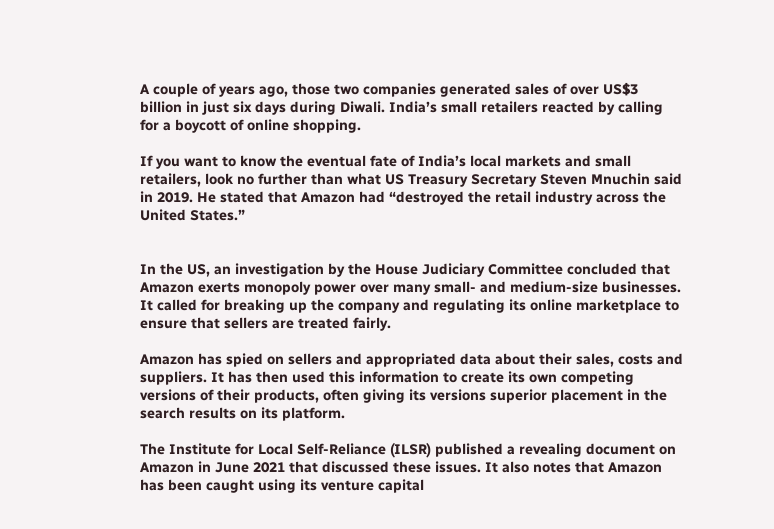A couple of years ago, those two companies generated sales of over US$3 billion in just six days during Diwali. India’s small retailers reacted by calling for a boycott of online shopping.

If you want to know the eventual fate of India’s local markets and small retailers, look no further than what US Treasury Secretary Steven Mnuchin said in 2019. He stated that Amazon had “destroyed the retail industry across the United States.”


In the US, an investigation by the House Judiciary Committee concluded that Amazon exerts monopoly power over many small- and medium-size businesses. It called for breaking up the company and regulating its online marketplace to ensure that sellers are treated fairly.

Amazon has spied on sellers and appropriated data about their sales, costs and suppliers. It has then used this information to create its own competing versions of their products, often giving its versions superior placement in the search results on its platform.

The Institute for Local Self-Reliance (ILSR) published a revealing document on Amazon in June 2021 that discussed these issues. It also notes that Amazon has been caught using its venture capital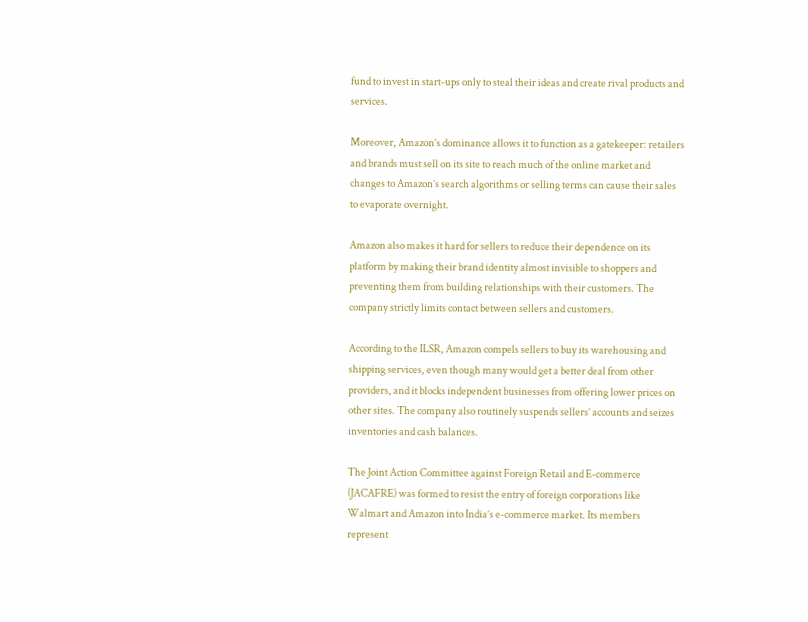fund to invest in start-ups only to steal their ideas and create rival products and services.

Moreover, Amazon’s dominance allows it to function as a gatekeeper: retailers and brands must sell on its site to reach much of the online market and changes to Amazon’s search algorithms or selling terms can cause their sales to evaporate overnight.

Amazon also makes it hard for sellers to reduce their dependence on its platform by making their brand identity almost invisible to shoppers and preventing them from building relationships with their customers. The company strictly limits contact between sellers and customers.

According to the ILSR, Amazon compels sellers to buy its warehousing and shipping services, even though many would get a better deal from other providers, and it blocks independent businesses from offering lower prices on other sites. The company also routinely suspends sellers’ accounts and seizes inventories and cash balances.

The Joint Action Committee against Foreign Retail and E-commerce (JACAFRE) was formed to resist the entry of foreign corporations like Walmart and Amazon into India’s e-commerce market. Its members represent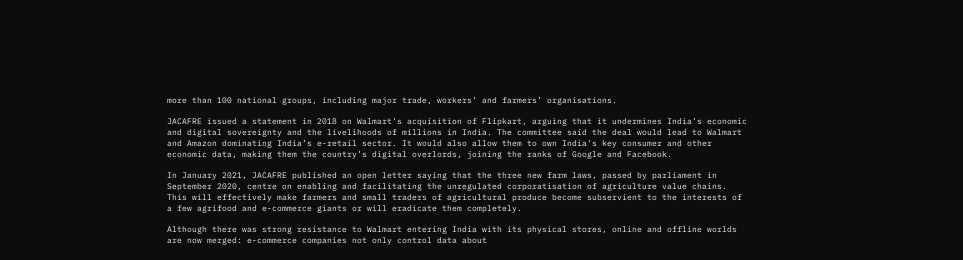more than 100 national groups, including major trade, workers’ and farmers’ organisations.

JACAFRE issued a statement in 2018 on Walmart’s acquisition of Flipkart, arguing that it undermines India’s economic and digital sovereignty and the livelihoods of millions in India. The committee said the deal would lead to Walmart and Amazon dominating India’s e-retail sector. It would also allow them to own India’s key consumer and other economic data, making them the country’s digital overlords, joining the ranks of Google and Facebook.

In January 2021, JACAFRE published an open letter saying that the three new farm laws, passed by parliament in September 2020, centre on enabling and facilitating the unregulated corporatisation of agriculture value chains. This will effectively make farmers and small traders of agricultural produce become subservient to the interests of a few agrifood and e-commerce giants or will eradicate them completely.

Although there was strong resistance to Walmart entering India with its physical stores, online and offline worlds are now merged: e-commerce companies not only control data about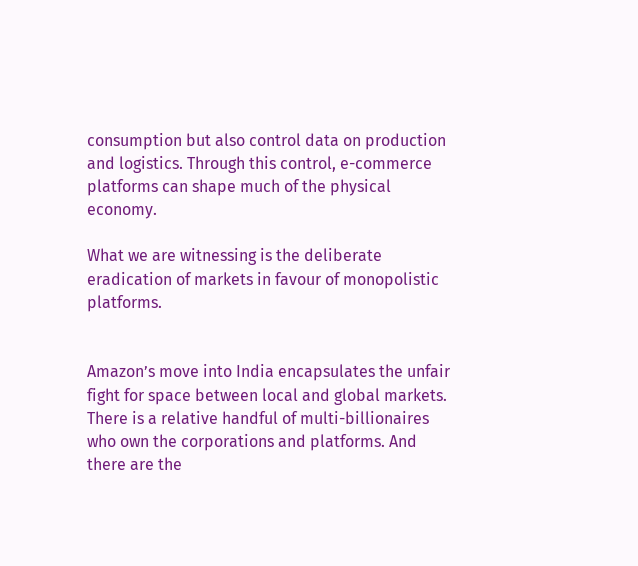consumption but also control data on production and logistics. Through this control, e-commerce platforms can shape much of the physical economy.

What we are witnessing is the deliberate eradication of markets in favour of monopolistic platforms.


Amazon’s move into India encapsulates the unfair fight for space between local and global markets. There is a relative handful of multi-billionaires who own the corporations and platforms. And there are the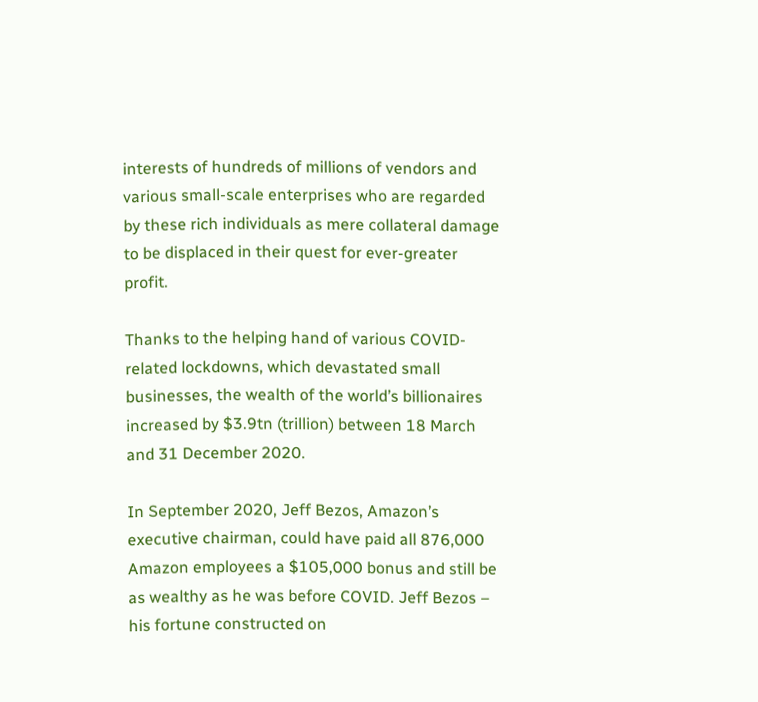interests of hundreds of millions of vendors and various small-scale enterprises who are regarded by these rich individuals as mere collateral damage to be displaced in their quest for ever-greater profit.

Thanks to the helping hand of various COVID-related lockdowns, which devastated small businesses, the wealth of the world’s billionaires increased by $3.9tn (trillion) between 18 March and 31 December 2020.

In September 2020, Jeff Bezos, Amazon’s executive chairman, could have paid all 876,000 Amazon employees a $105,000 bonus and still be as wealthy as he was before COVID. Jeff Bezos – his fortune constructed on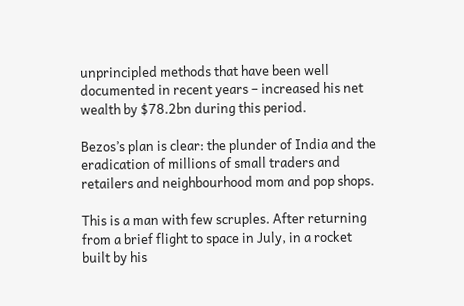unprincipled methods that have been well documented in recent years – increased his net wealth by $78.2bn during this period.

Bezos’s plan is clear: the plunder of India and the eradication of millions of small traders and retailers and neighbourhood mom and pop shops.

This is a man with few scruples. After returning from a brief flight to space in July, in a rocket built by his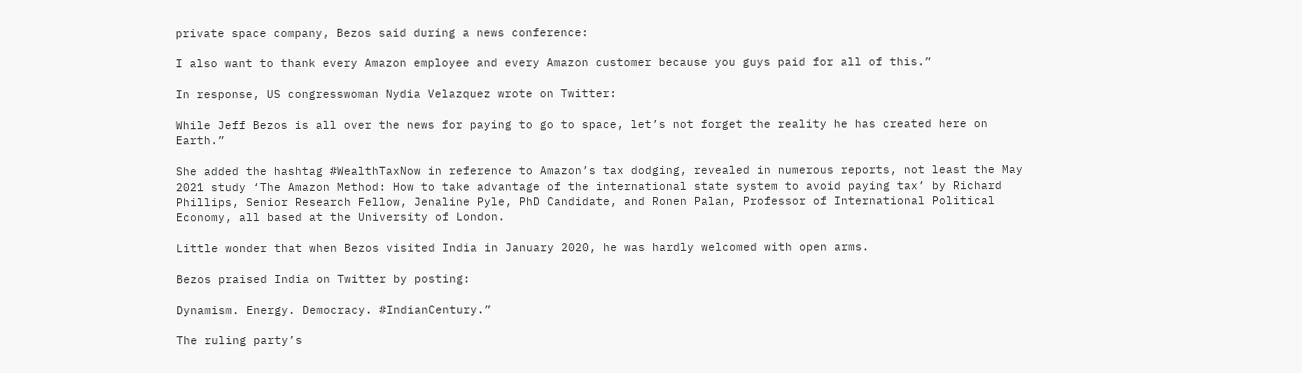private space company, Bezos said during a news conference:

I also want to thank every Amazon employee and every Amazon customer because you guys paid for all of this.”

In response, US congresswoman Nydia Velazquez wrote on Twitter:

While Jeff Bezos is all over the news for paying to go to space, let’s not forget the reality he has created here on Earth.”

She added the hashtag #WealthTaxNow in reference to Amazon’s tax dodging, revealed in numerous reports, not least the May 2021 study ‘The Amazon Method: How to take advantage of the international state system to avoid paying tax’ by Richard Phillips, Senior Research Fellow, Jenaline Pyle, PhD Candidate, and Ronen Palan, Professor of International Political Economy, all based at the University of London.

Little wonder that when Bezos visited India in January 2020, he was hardly welcomed with open arms.

Bezos praised India on Twitter by posting:

Dynamism. Energy. Democracy. #IndianCentury.”

The ruling party’s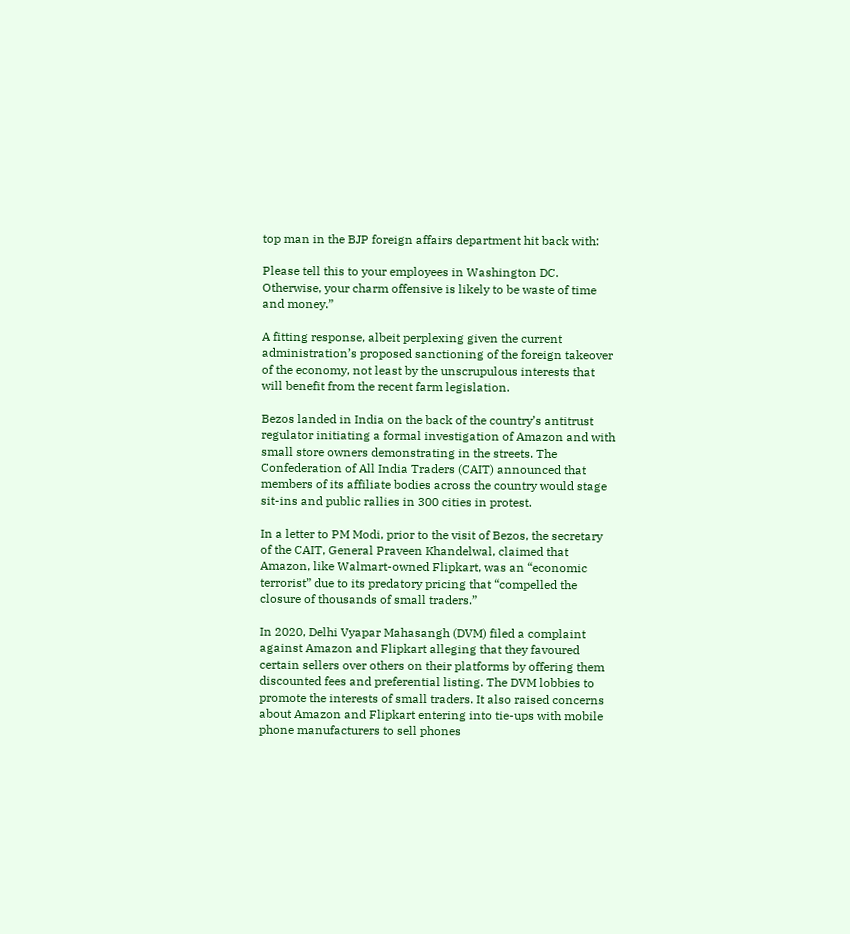top man in the BJP foreign affairs department hit back with:

Please tell this to your employees in Washington DC. Otherwise, your charm offensive is likely to be waste of time and money.”

A fitting response, albeit perplexing given the current administration’s proposed sanctioning of the foreign takeover of the economy, not least by the unscrupulous interests that will benefit from the recent farm legislation.

Bezos landed in India on the back of the country’s antitrust regulator initiating a formal investigation of Amazon and with small store owners demonstrating in the streets. The Confederation of All India Traders (CAIT) announced that members of its affiliate bodies across the country would stage sit-ins and public rallies in 300 cities in protest.

In a letter to PM Modi, prior to the visit of Bezos, the secretary of the CAIT, General Praveen Khandelwal, claimed that Amazon, like Walmart-owned Flipkart, was an “economic terrorist” due to its predatory pricing that “compelled the closure of thousands of small traders.”

In 2020, Delhi Vyapar Mahasangh (DVM) filed a complaint against Amazon and Flipkart alleging that they favoured certain sellers over others on their platforms by offering them discounted fees and preferential listing. The DVM lobbies to promote the interests of small traders. It also raised concerns about Amazon and Flipkart entering into tie-ups with mobile phone manufacturers to sell phones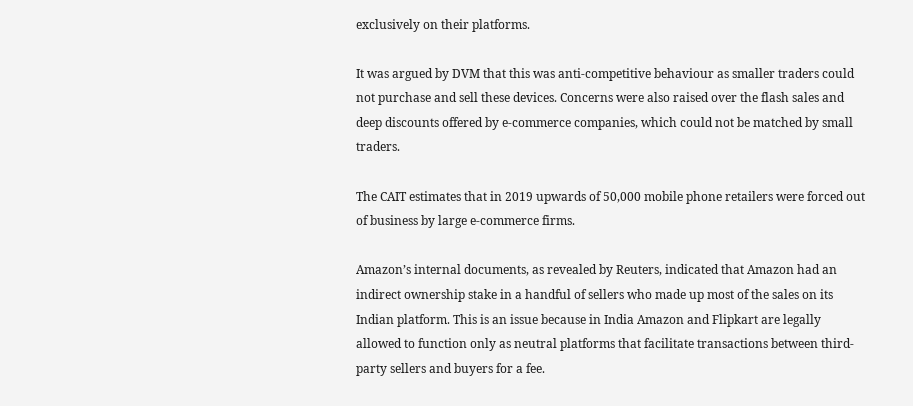exclusively on their platforms.

It was argued by DVM that this was anti-competitive behaviour as smaller traders could not purchase and sell these devices. Concerns were also raised over the flash sales and deep discounts offered by e-commerce companies, which could not be matched by small traders.

The CAIT estimates that in 2019 upwards of 50,000 mobile phone retailers were forced out of business by large e-commerce firms.

Amazon’s internal documents, as revealed by Reuters, indicated that Amazon had an indirect ownership stake in a handful of sellers who made up most of the sales on its Indian platform. This is an issue because in India Amazon and Flipkart are legally allowed to function only as neutral platforms that facilitate transactions between third-party sellers and buyers for a fee.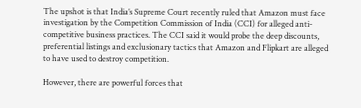The upshot is that India’s Supreme Court recently ruled that Amazon must face investigation by the Competition Commission of India (CCI) for alleged anti-competitive business practices. The CCI said it would probe the deep discounts, preferential listings and exclusionary tactics that Amazon and Flipkart are alleged to have used to destroy competition.

However, there are powerful forces that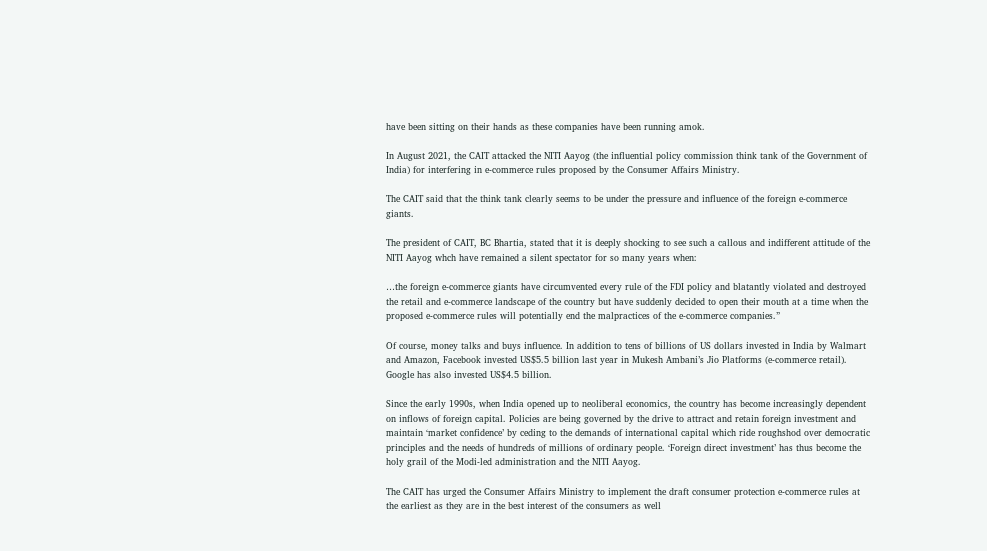have been sitting on their hands as these companies have been running amok.

In August 2021, the CAIT attacked the NITI Aayog (the influential policy commission think tank of the Government of India) for interfering in e-commerce rules proposed by the Consumer Affairs Ministry.

The CAIT said that the think tank clearly seems to be under the pressure and influence of the foreign e-commerce giants.

The president of CAIT, BC Bhartia, stated that it is deeply shocking to see such a callous and indifferent attitude of the NITI Aayog whch have remained a silent spectator for so many years when:

…the foreign e-commerce giants have circumvented every rule of the FDI policy and blatantly violated and destroyed the retail and e-commerce landscape of the country but have suddenly decided to open their mouth at a time when the proposed e-commerce rules will potentially end the malpractices of the e-commerce companies.”

Of course, money talks and buys influence. In addition to tens of billions of US dollars invested in India by Walmart and Amazon, Facebook invested US$5.5 billion last year in Mukesh Ambani’s Jio Platforms (e-commerce retail). Google has also invested US$4.5 billion.

Since the early 1990s, when India opened up to neoliberal economics, the country has become increasingly dependent on inflows of foreign capital. Policies are being governed by the drive to attract and retain foreign investment and maintain ‘market confidence’ by ceding to the demands of international capital which ride roughshod over democratic principles and the needs of hundreds of millions of ordinary people. ‘Foreign direct investment’ has thus become the holy grail of the Modi-led administration and the NITI Aayog.

The CAIT has urged the Consumer Affairs Ministry to implement the draft consumer protection e-commerce rules at the earliest as they are in the best interest of the consumers as well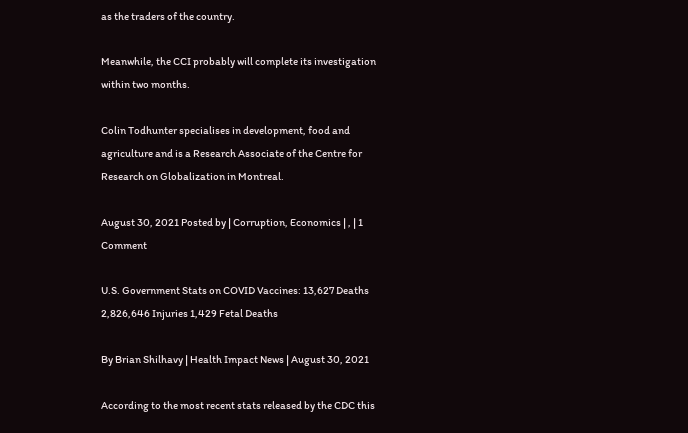as the traders of the country.

Meanwhile, the CCI probably will complete its investigation within two months.

Colin Todhunter specialises in development, food and agriculture and is a Research Associate of the Centre for Research on Globalization in Montreal.

August 30, 2021 Posted by | Corruption, Economics | , | 1 Comment

U.S. Government Stats on COVID Vaccines: 13,627 Deaths 2,826,646 Injuries 1,429 Fetal Deaths

By Brian Shilhavy | Health Impact News | August 30, 2021

According to the most recent stats released by the CDC this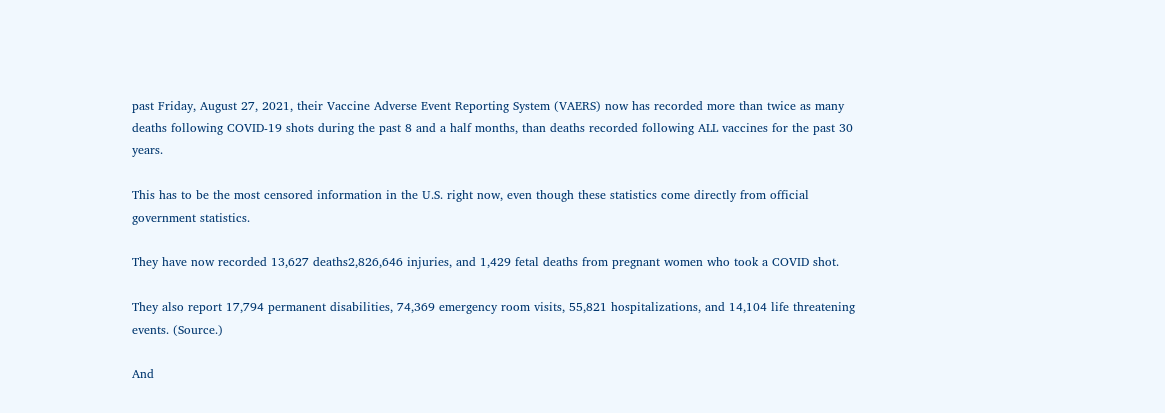past Friday, August 27, 2021, their Vaccine Adverse Event Reporting System (VAERS) now has recorded more than twice as many deaths following COVID-19 shots during the past 8 and a half months, than deaths recorded following ALL vaccines for the past 30 years.

This has to be the most censored information in the U.S. right now, even though these statistics come directly from official government statistics.

They have now recorded 13,627 deaths2,826,646 injuries, and 1,429 fetal deaths from pregnant women who took a COVID shot.

They also report 17,794 permanent disabilities, 74,369 emergency room visits, 55,821 hospitalizations, and 14,104 life threatening events. (Source.)

And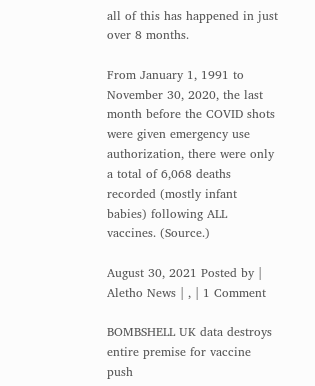all of this has happened in just over 8 months.

From January 1, 1991 to November 30, 2020, the last month before the COVID shots were given emergency use authorization, there were only a total of 6,068 deaths recorded (mostly infant babies) following ALL vaccines. (Source.)

August 30, 2021 Posted by | Aletho News | , | 1 Comment

BOMBSHELL UK data destroys entire premise for vaccine push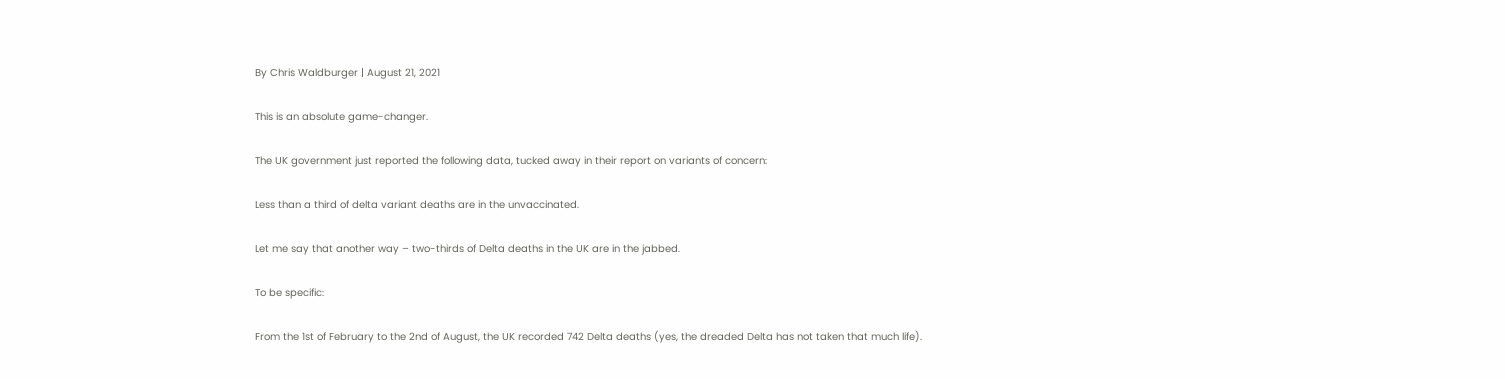By Chris Waldburger | August 21, 2021

This is an absolute game-changer.

The UK government just reported the following data, tucked away in their report on variants of concern:

Less than a third of delta variant deaths are in the unvaccinated.

Let me say that another way – two-thirds of Delta deaths in the UK are in the jabbed.

To be specific:

From the 1st of February to the 2nd of August, the UK recorded 742 Delta deaths (yes, the dreaded Delta has not taken that much life).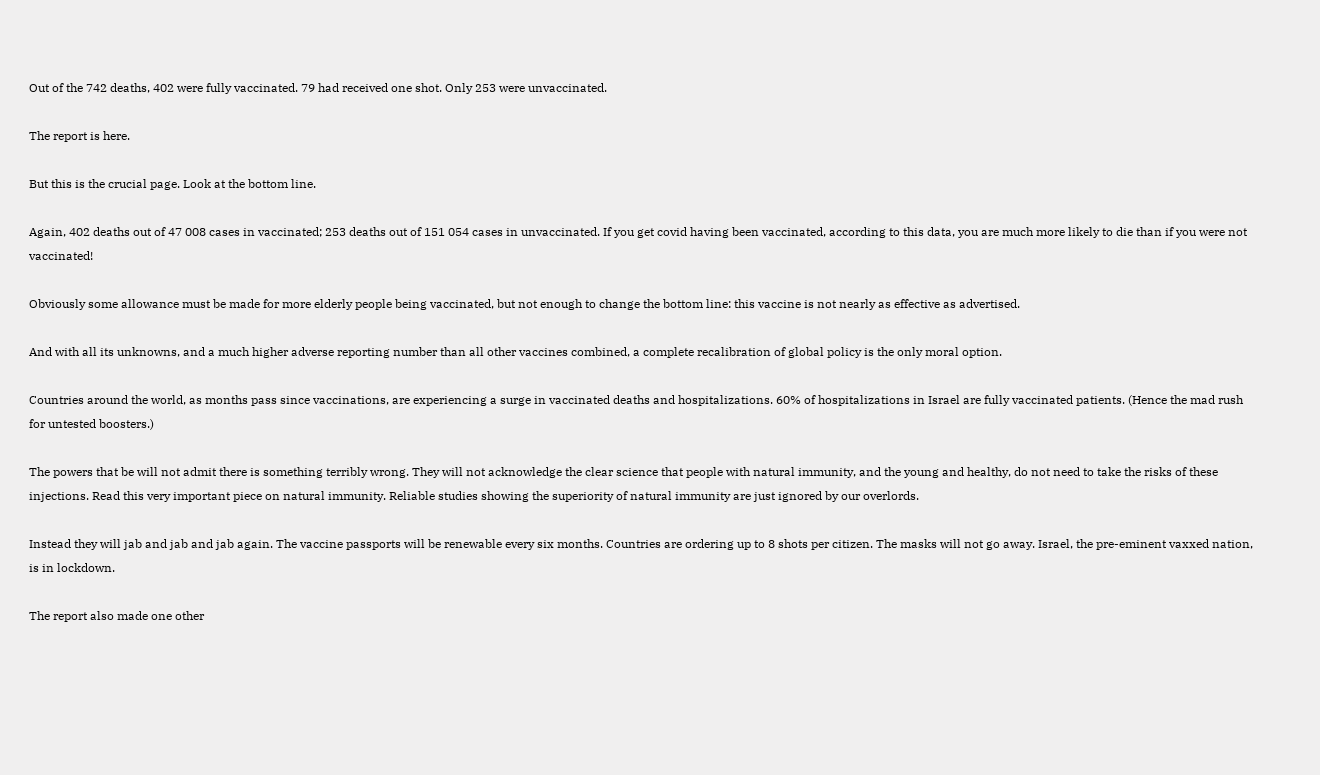Out of the 742 deaths, 402 were fully vaccinated. 79 had received one shot. Only 253 were unvaccinated.

The report is here.

But this is the crucial page. Look at the bottom line.

Again, 402 deaths out of 47 008 cases in vaccinated; 253 deaths out of 151 054 cases in unvaccinated. If you get covid having been vaccinated, according to this data, you are much more likely to die than if you were not vaccinated!

Obviously some allowance must be made for more elderly people being vaccinated, but not enough to change the bottom line: this vaccine is not nearly as effective as advertised.

And with all its unknowns, and a much higher adverse reporting number than all other vaccines combined, a complete recalibration of global policy is the only moral option.

Countries around the world, as months pass since vaccinations, are experiencing a surge in vaccinated deaths and hospitalizations. 60% of hospitalizations in Israel are fully vaccinated patients. (Hence the mad rush for untested boosters.)

The powers that be will not admit there is something terribly wrong. They will not acknowledge the clear science that people with natural immunity, and the young and healthy, do not need to take the risks of these injections. Read this very important piece on natural immunity. Reliable studies showing the superiority of natural immunity are just ignored by our overlords.

Instead they will jab and jab and jab again. The vaccine passports will be renewable every six months. Countries are ordering up to 8 shots per citizen. The masks will not go away. Israel, the pre-eminent vaxxed nation, is in lockdown.

The report also made one other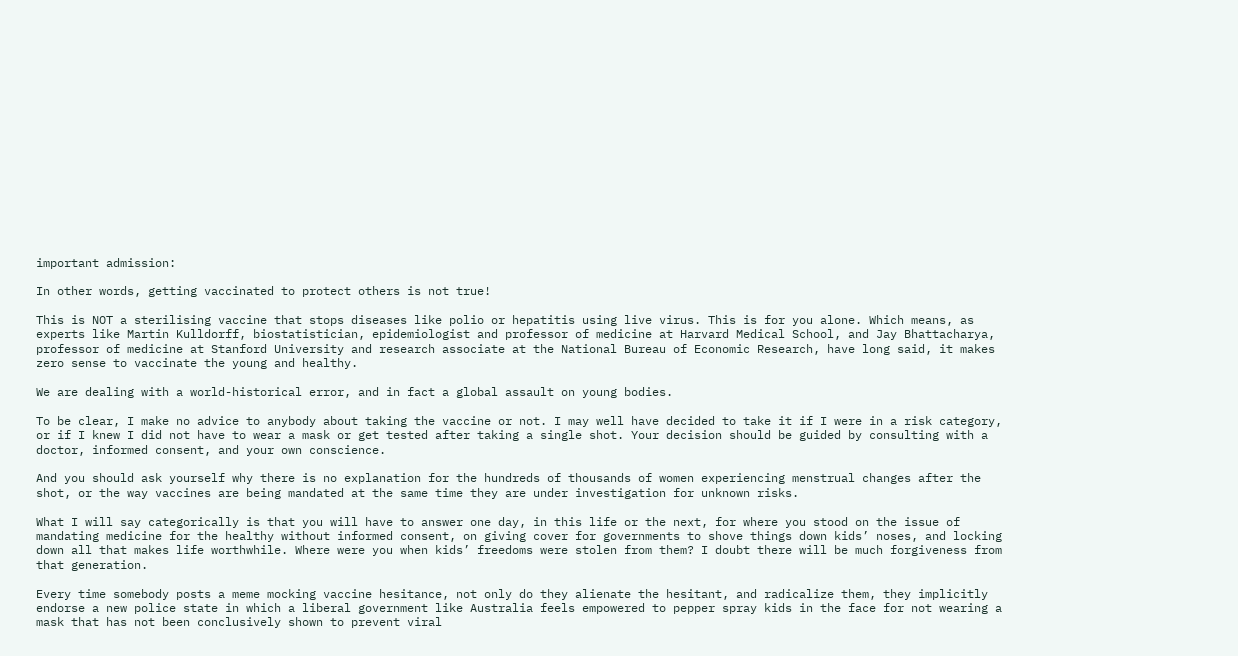important admission:

In other words, getting vaccinated to protect others is not true!

This is NOT a sterilising vaccine that stops diseases like polio or hepatitis using live virus. This is for you alone. Which means, as experts like Martin Kulldorff, biostatistician, epidemiologist and professor of medicine at Harvard Medical School, and Jay Bhattacharya, professor of medicine at Stanford University and research associate at the National Bureau of Economic Research, have long said, it makes zero sense to vaccinate the young and healthy.

We are dealing with a world-historical error, and in fact a global assault on young bodies.

To be clear, I make no advice to anybody about taking the vaccine or not. I may well have decided to take it if I were in a risk category, or if I knew I did not have to wear a mask or get tested after taking a single shot. Your decision should be guided by consulting with a doctor, informed consent, and your own conscience.

And you should ask yourself why there is no explanation for the hundreds of thousands of women experiencing menstrual changes after the shot, or the way vaccines are being mandated at the same time they are under investigation for unknown risks.

What I will say categorically is that you will have to answer one day, in this life or the next, for where you stood on the issue of mandating medicine for the healthy without informed consent, on giving cover for governments to shove things down kids’ noses, and locking down all that makes life worthwhile. Where were you when kids’ freedoms were stolen from them? I doubt there will be much forgiveness from that generation.

Every time somebody posts a meme mocking vaccine hesitance, not only do they alienate the hesitant, and radicalize them, they implicitly endorse a new police state in which a liberal government like Australia feels empowered to pepper spray kids in the face for not wearing a mask that has not been conclusively shown to prevent viral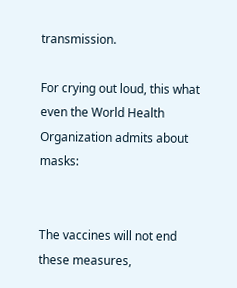transmission.

For crying out loud, this what even the World Health Organization admits about masks:


The vaccines will not end these measures,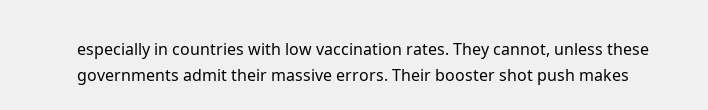especially in countries with low vaccination rates. They cannot, unless these governments admit their massive errors. Their booster shot push makes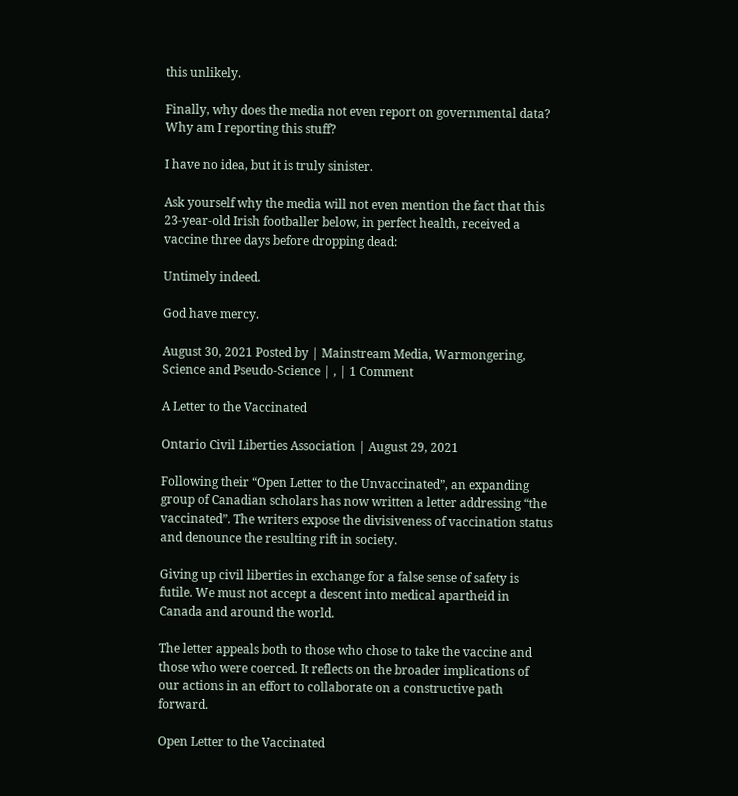this unlikely.

Finally, why does the media not even report on governmental data? Why am I reporting this stuff?

I have no idea, but it is truly sinister.

Ask yourself why the media will not even mention the fact that this 23-year-old Irish footballer below, in perfect health, received a vaccine three days before dropping dead:

Untimely indeed.

God have mercy.

August 30, 2021 Posted by | Mainstream Media, Warmongering, Science and Pseudo-Science | , | 1 Comment

A Letter to the Vaccinated

Ontario Civil Liberties Association | August 29, 2021

Following their “Open Letter to the Unvaccinated”, an expanding group of Canadian scholars has now written a letter addressing “the vaccinated”. The writers expose the divisiveness of vaccination status and denounce the resulting rift in society.

Giving up civil liberties in exchange for a false sense of safety is futile. We must not accept a descent into medical apartheid in Canada and around the world.

The letter appeals both to those who chose to take the vaccine and those who were coerced. It reflects on the broader implications of our actions in an effort to collaborate on a constructive path forward.

Open Letter to the Vaccinated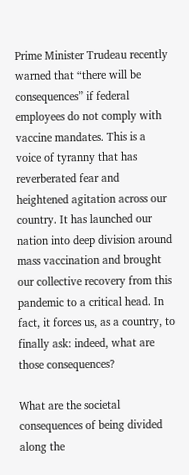Prime Minister Trudeau recently warned that “there will be consequences” if federal employees do not comply with vaccine mandates. This is a voice of tyranny that has reverberated fear and heightened agitation across our country. It has launched our nation into deep division around mass vaccination and brought our collective recovery from this pandemic to a critical head. In fact, it forces us, as a country, to finally ask: indeed, what are those consequences?

What are the societal consequences of being divided along the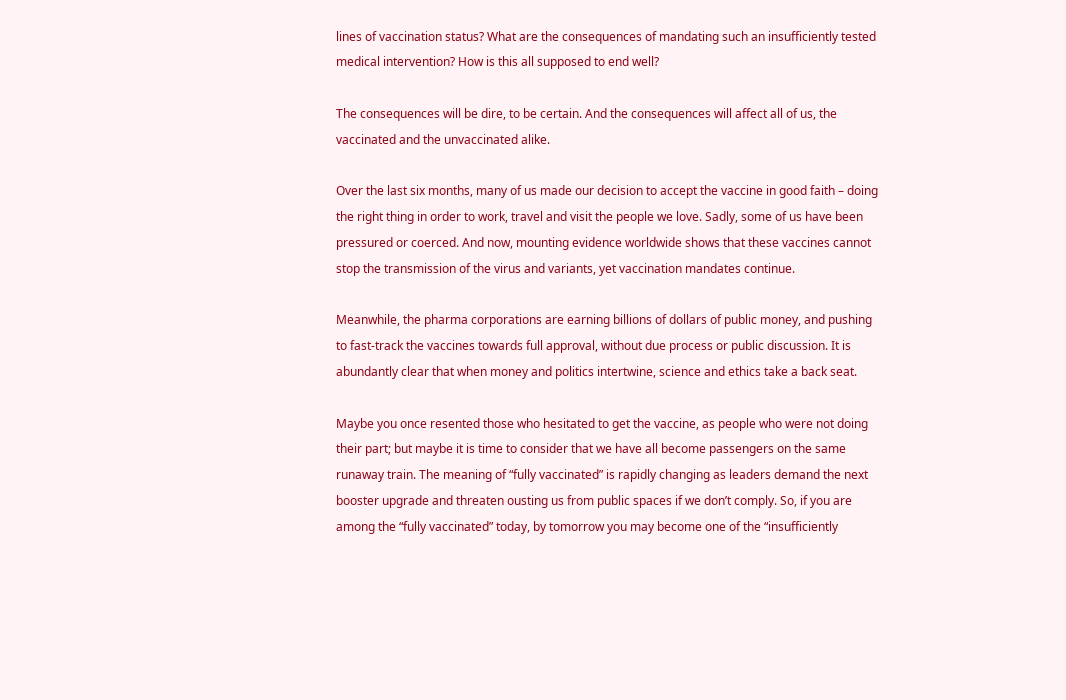lines of vaccination status? What are the consequences of mandating such an insufficiently tested medical intervention? How is this all supposed to end well?

The consequences will be dire, to be certain. And the consequences will affect all of us, the vaccinated and the unvaccinated alike.

Over the last six months, many of us made our decision to accept the vaccine in good faith – doing the right thing in order to work, travel and visit the people we love. Sadly, some of us have been pressured or coerced. And now, mounting evidence worldwide shows that these vaccines cannot stop the transmission of the virus and variants, yet vaccination mandates continue.

Meanwhile, the pharma corporations are earning billions of dollars of public money, and pushing to fast-track the vaccines towards full approval, without due process or public discussion. It is abundantly clear that when money and politics intertwine, science and ethics take a back seat.

Maybe you once resented those who hesitated to get the vaccine, as people who were not doing their part; but maybe it is time to consider that we have all become passengers on the same runaway train. The meaning of “fully vaccinated” is rapidly changing as leaders demand the next booster upgrade and threaten ousting us from public spaces if we don’t comply. So, if you are among the “fully vaccinated” today, by tomorrow you may become one of the “insufficiently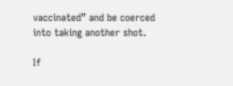vaccinated” and be coerced into taking another shot.

If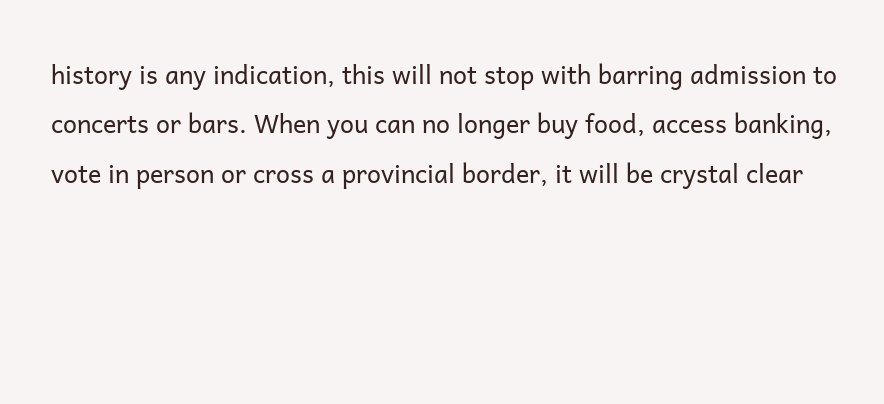history is any indication, this will not stop with barring admission to concerts or bars. When you can no longer buy food, access banking, vote in person or cross a provincial border, it will be crystal clear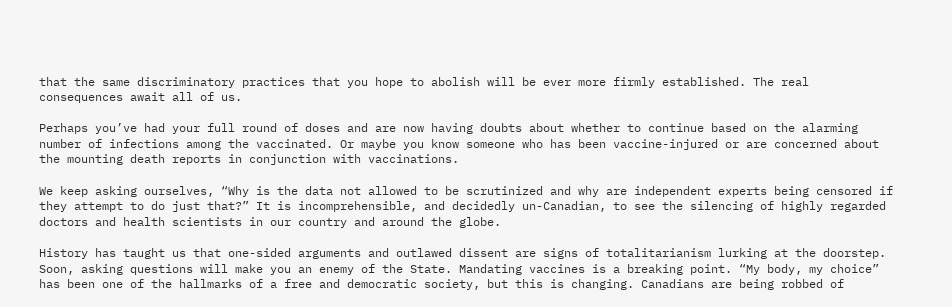that the same discriminatory practices that you hope to abolish will be ever more firmly established. The real consequences await all of us.

Perhaps you’ve had your full round of doses and are now having doubts about whether to continue based on the alarming number of infections among the vaccinated. Or maybe you know someone who has been vaccine-injured or are concerned about the mounting death reports in conjunction with vaccinations.

We keep asking ourselves, “Why is the data not allowed to be scrutinized and why are independent experts being censored if they attempt to do just that?” It is incomprehensible, and decidedly un-Canadian, to see the silencing of highly regarded doctors and health scientists in our country and around the globe.

History has taught us that one-sided arguments and outlawed dissent are signs of totalitarianism lurking at the doorstep. Soon, asking questions will make you an enemy of the State. Mandating vaccines is a breaking point. “My body, my choice” has been one of the hallmarks of a free and democratic society, but this is changing. Canadians are being robbed of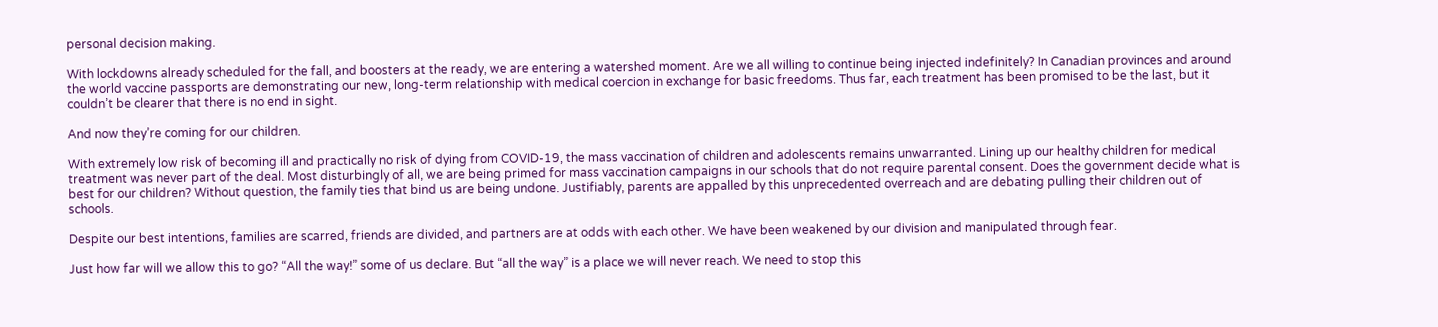personal decision making.

With lockdowns already scheduled for the fall, and boosters at the ready, we are entering a watershed moment. Are we all willing to continue being injected indefinitely? In Canadian provinces and around the world vaccine passports are demonstrating our new, long-term relationship with medical coercion in exchange for basic freedoms. Thus far, each treatment has been promised to be the last, but it couldn’t be clearer that there is no end in sight.

And now they’re coming for our children.

With extremely low risk of becoming ill and practically no risk of dying from COVID-19, the mass vaccination of children and adolescents remains unwarranted. Lining up our healthy children for medical treatment was never part of the deal. Most disturbingly of all, we are being primed for mass vaccination campaigns in our schools that do not require parental consent. Does the government decide what is best for our children? Without question, the family ties that bind us are being undone. Justifiably, parents are appalled by this unprecedented overreach and are debating pulling their children out of schools.

Despite our best intentions, families are scarred, friends are divided, and partners are at odds with each other. We have been weakened by our division and manipulated through fear.

Just how far will we allow this to go? “All the way!” some of us declare. But “all the way” is a place we will never reach. We need to stop this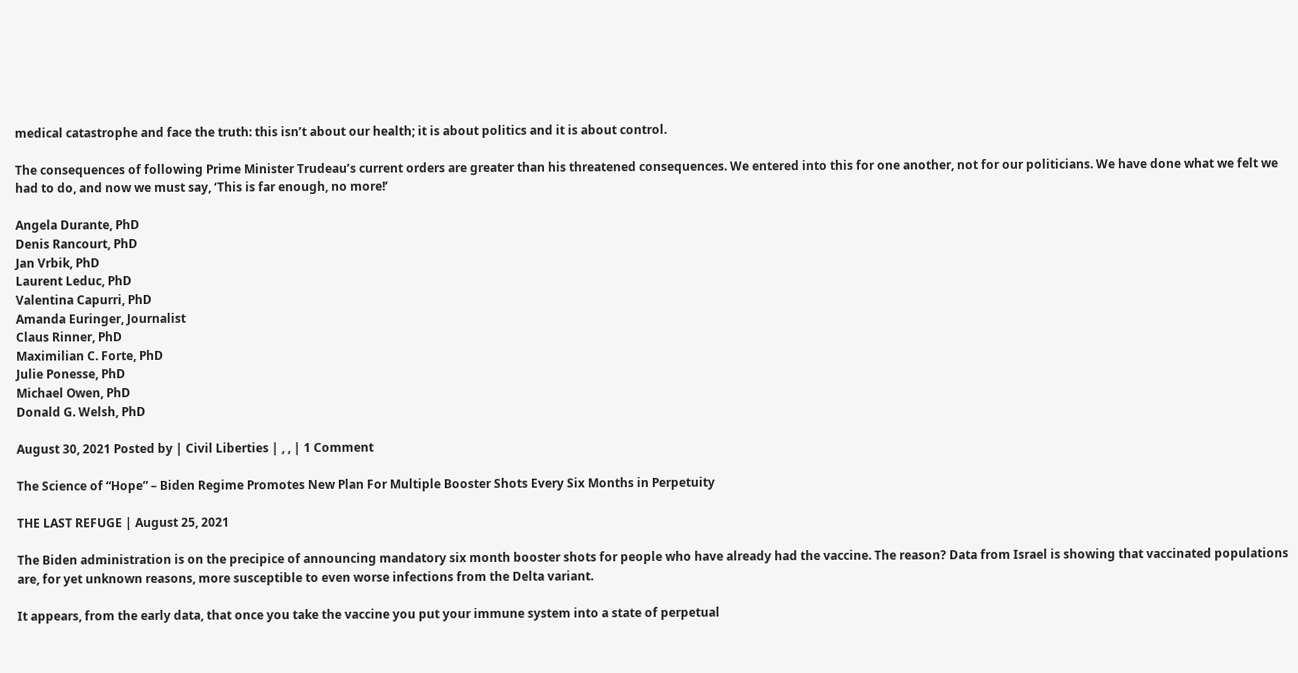medical catastrophe and face the truth: this isn’t about our health; it is about politics and it is about control.

The consequences of following Prime Minister Trudeau’s current orders are greater than his threatened consequences. We entered into this for one another, not for our politicians. We have done what we felt we had to do, and now we must say, ‘This is far enough, no more!’

Angela Durante, PhD
Denis Rancourt, PhD
Jan Vrbik, PhD
Laurent Leduc, PhD
Valentina Capurri, PhD
Amanda Euringer, Journalist
Claus Rinner, PhD
Maximilian C. Forte, PhD
Julie Ponesse, PhD
Michael Owen, PhD
Donald G. Welsh, PhD

August 30, 2021 Posted by | Civil Liberties | , , | 1 Comment

The Science of “Hope” – Biden Regime Promotes New Plan For Multiple Booster Shots Every Six Months in Perpetuity

THE LAST REFUGE | August 25, 2021

The Biden administration is on the precipice of announcing mandatory six month booster shots for people who have already had the vaccine. The reason? Data from Israel is showing that vaccinated populations are, for yet unknown reasons, more susceptible to even worse infections from the Delta variant.

It appears, from the early data, that once you take the vaccine you put your immune system into a state of perpetual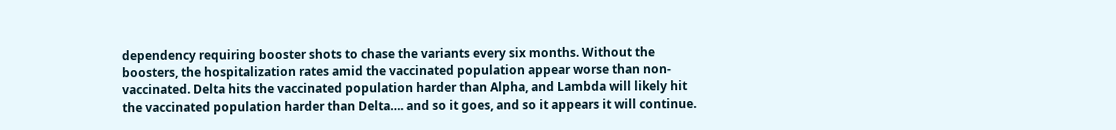dependency requiring booster shots to chase the variants every six months. Without the boosters, the hospitalization rates amid the vaccinated population appear worse than non-vaccinated. Delta hits the vaccinated population harder than Alpha, and Lambda will likely hit the vaccinated population harder than Delta…. and so it goes, and so it appears it will continue.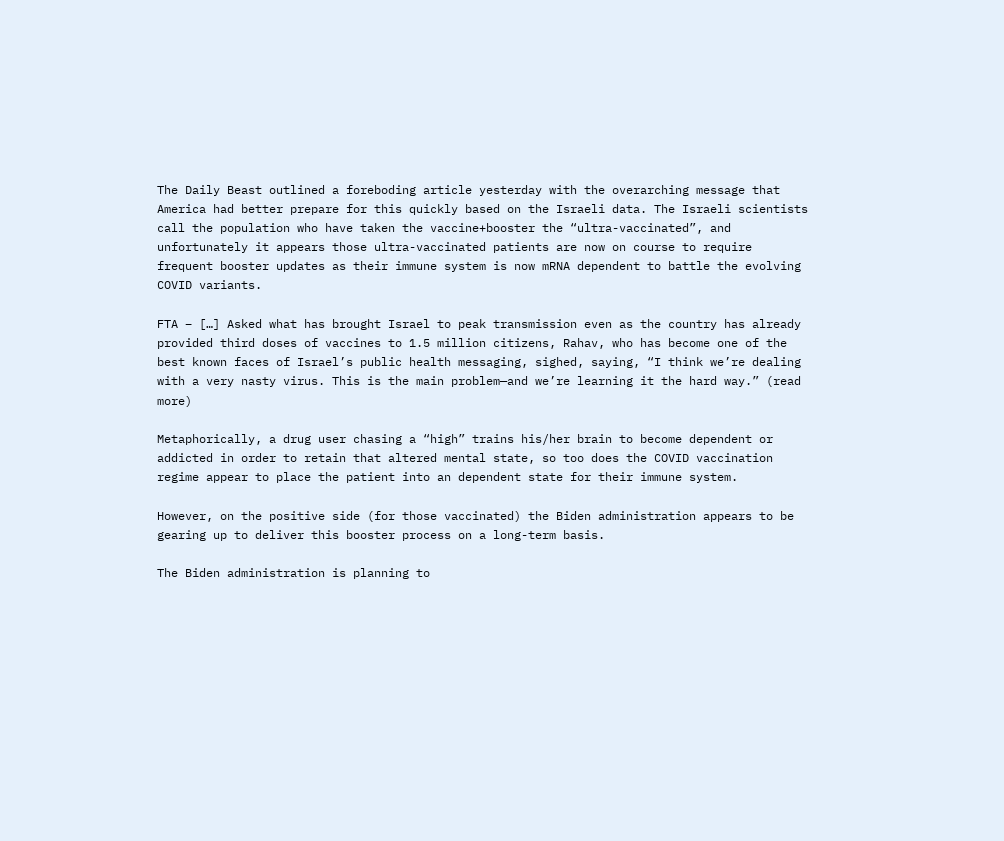The Daily Beast outlined a foreboding article yesterday with the overarching message that America had better prepare for this quickly based on the Israeli data. The Israeli scientists call the population who have taken the vaccine+booster the “ultra-vaccinated”, and unfortunately it appears those ultra-vaccinated patients are now on course to require frequent booster updates as their immune system is now mRNA dependent to battle the evolving COVID variants.

FTA – […] Asked what has brought Israel to peak transmission even as the country has already provided third doses of vaccines to 1.5 million citizens, Rahav, who has become one of the best known faces of Israel’s public health messaging, sighed, saying, “I think we’re dealing with a very nasty virus. This is the main problem—and we’re learning it the hard way.” (read more)

Metaphorically, a drug user chasing a “high” trains his/her brain to become dependent or addicted in order to retain that altered mental state, so too does the COVID vaccination regime appear to place the patient into an dependent state for their immune system.

However, on the positive side (for those vaccinated) the Biden administration appears to be gearing up to deliver this booster process on a long-term basis.

The Biden administration is planning to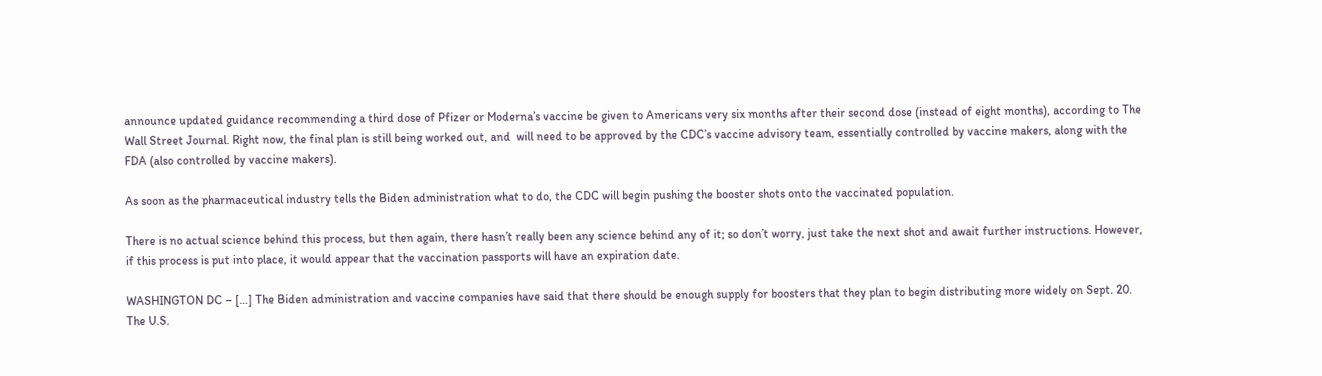announce updated guidance recommending a third dose of Pfizer or Moderna’s vaccine be given to Americans very six months after their second dose (instead of eight months), according to The Wall Street Journal. Right now, the final plan is still being worked out, and  will need to be approved by the CDC’s vaccine advisory team, essentially controlled by vaccine makers, along with the FDA (also controlled by vaccine makers).

As soon as the pharmaceutical industry tells the Biden administration what to do, the CDC will begin pushing the booster shots onto the vaccinated population.

There is no actual science behind this process, but then again, there hasn’t really been any science behind any of it; so don’t worry, just take the next shot and await further instructions. However, if this process is put into place, it would appear that the vaccination passports will have an expiration date.

WASHINGTON DC – […] The Biden administration and vaccine companies have said that there should be enough supply for boosters that they plan to begin distributing more widely on Sept. 20. The U.S.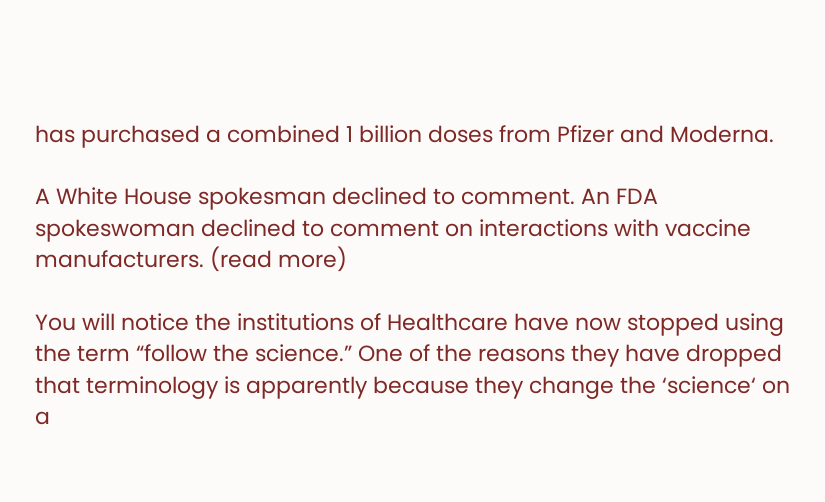has purchased a combined 1 billion doses from Pfizer and Moderna.

A White House spokesman declined to comment. An FDA spokeswoman declined to comment on interactions with vaccine manufacturers. (read more)

You will notice the institutions of Healthcare have now stopped using the term “follow the science.” One of the reasons they have dropped that terminology is apparently because they change the ‘science‘ on a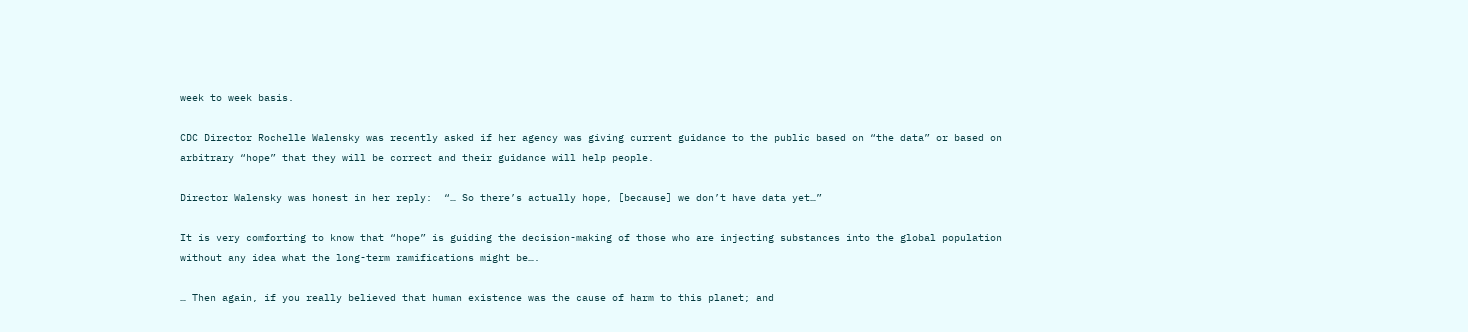week to week basis.

CDC Director Rochelle Walensky was recently asked if her agency was giving current guidance to the public based on “the data” or based on arbitrary “hope” that they will be correct and their guidance will help people.

Director Walensky was honest in her reply:  “… So there’s actually hope, [because] we don’t have data yet…”

It is very comforting to know that “hope” is guiding the decision-making of those who are injecting substances into the global population without any idea what the long-term ramifications might be….

… Then again, if you really believed that human existence was the cause of harm to this planet; and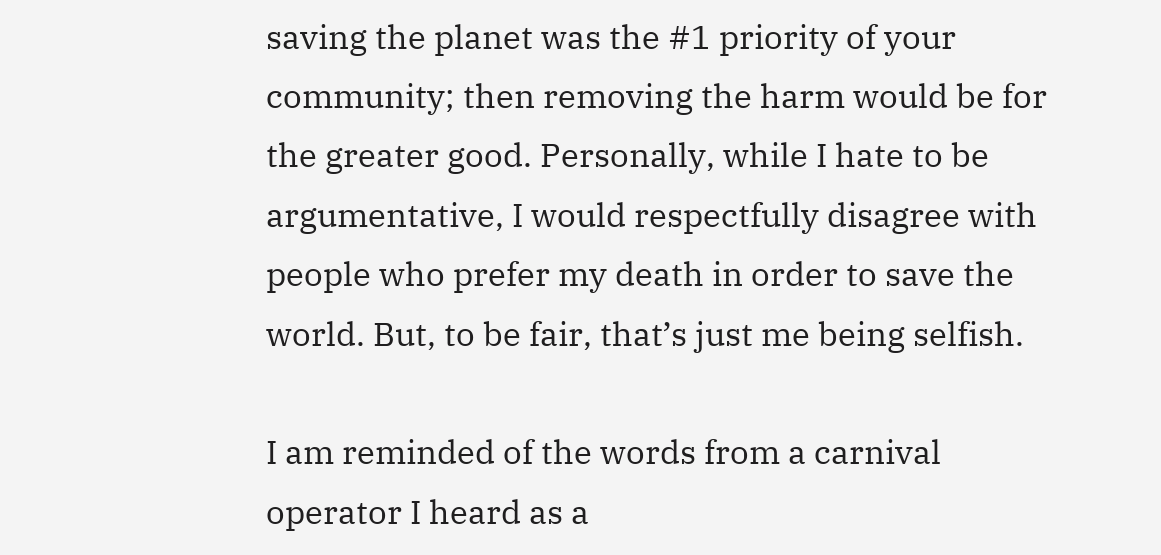saving the planet was the #1 priority of your community; then removing the harm would be for the greater good. Personally, while I hate to be argumentative, I would respectfully disagree with people who prefer my death in order to save the world. But, to be fair, that’s just me being selfish.

I am reminded of the words from a carnival operator I heard as a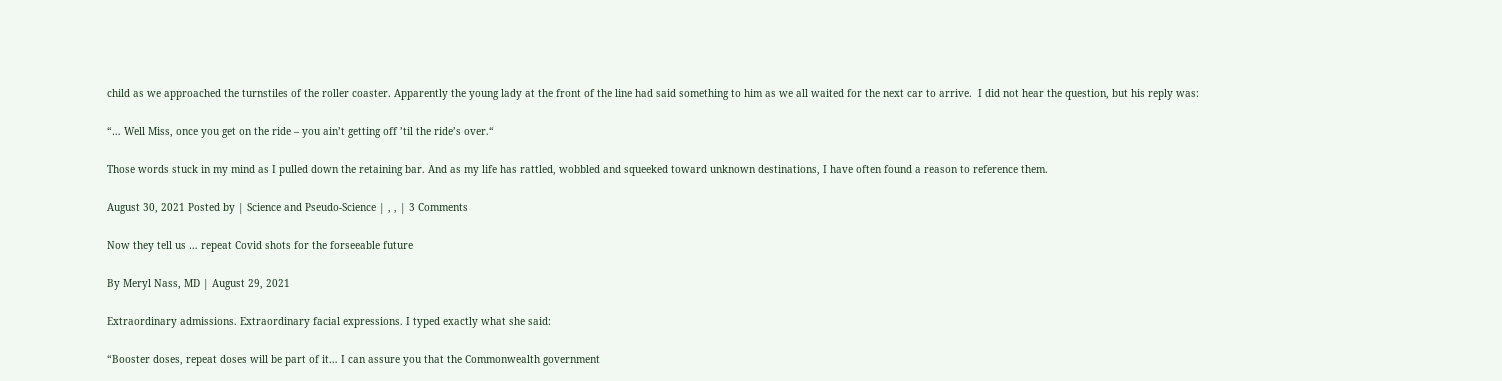child as we approached the turnstiles of the roller coaster. Apparently the young lady at the front of the line had said something to him as we all waited for the next car to arrive.  I did not hear the question, but his reply was:

“… Well Miss, once you get on the ride – you ain’t getting off ’til the ride’s over.“

Those words stuck in my mind as I pulled down the retaining bar. And as my life has rattled, wobbled and squeeked toward unknown destinations, I have often found a reason to reference them.

August 30, 2021 Posted by | Science and Pseudo-Science | , , | 3 Comments

Now they tell us … repeat Covid shots for the forseeable future

By Meryl Nass, MD | August 29, 2021

Extraordinary admissions. Extraordinary facial expressions. I typed exactly what she said:

“Booster doses, repeat doses will be part of it… I can assure you that the Commonwealth government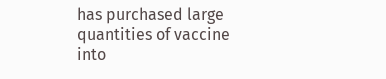has purchased large quantities of vaccine into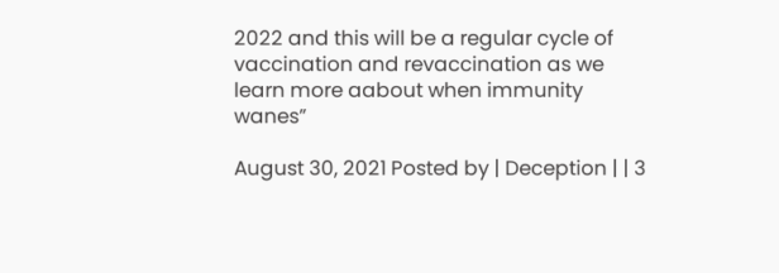2022 and this will be a regular cycle of vaccination and revaccination as we learn more aabout when immunity wanes”

August 30, 2021 Posted by | Deception | | 3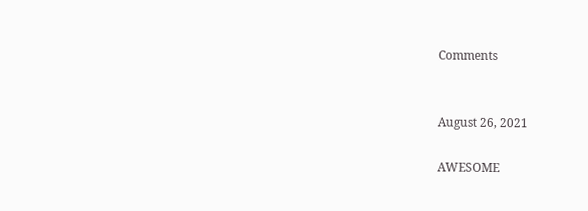Comments


August 26, 2021

AWESOME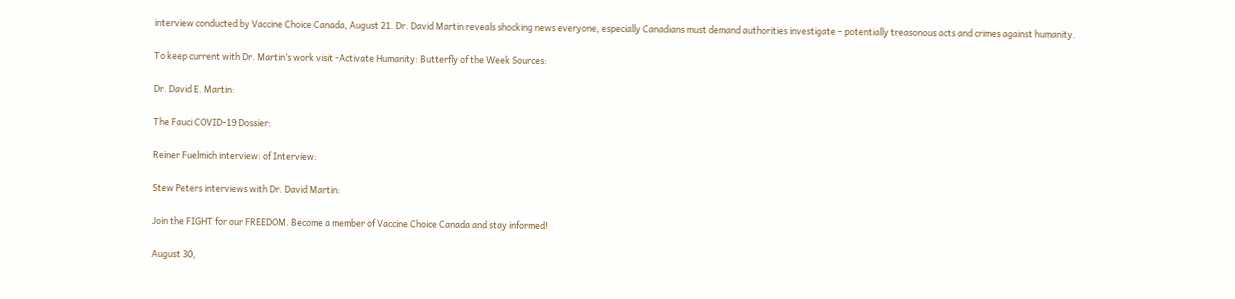interview conducted by Vaccine Choice Canada, August 21. Dr. David Martin reveals shocking news everyone, especially Canadians must demand authorities investigate – potentially treasonous acts and crimes against humanity.

To keep current with Dr. Martin’s work visit -Activate Humanity: Butterfly of the Week Sources:

Dr. David E. Martin:

The Fauci COVID-19 Dossier:

Reiner Fuelmich interview: of Interview:

Stew Peters interviews with Dr. David Martin:

Join the FIGHT for our FREEDOM. Become a member of Vaccine Choice Canada and stay informed!

August 30,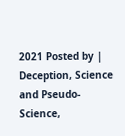2021 Posted by | Deception, Science and Pseudo-Science,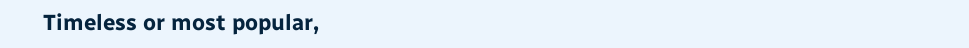Timeless or most popular,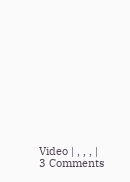Video | , , , | 3 Comments